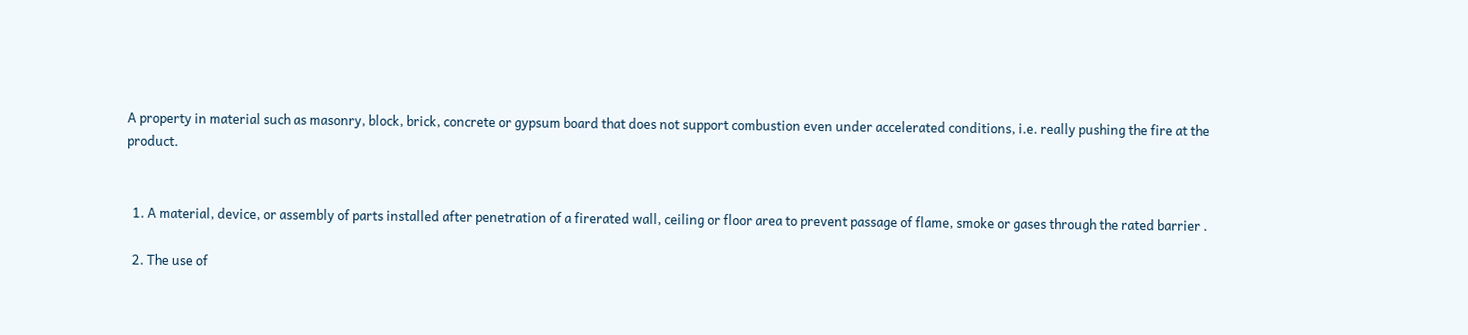A property in material such as masonry, block, brick, concrete or gypsum board that does not support combustion even under accelerated conditions, i.e. really pushing the fire at the product.


  1. A material, device, or assembly of parts installed after penetration of a firerated wall, ceiling or floor area to prevent passage of flame, smoke or gases through the rated barrier .

  2. The use of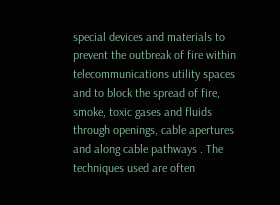special devices and materials to prevent the outbreak of fire within telecommunications utility spaces and to block the spread of fire, smoke, toxic gases and fluids through openings, cable apertures and along cable pathways . The techniques used are often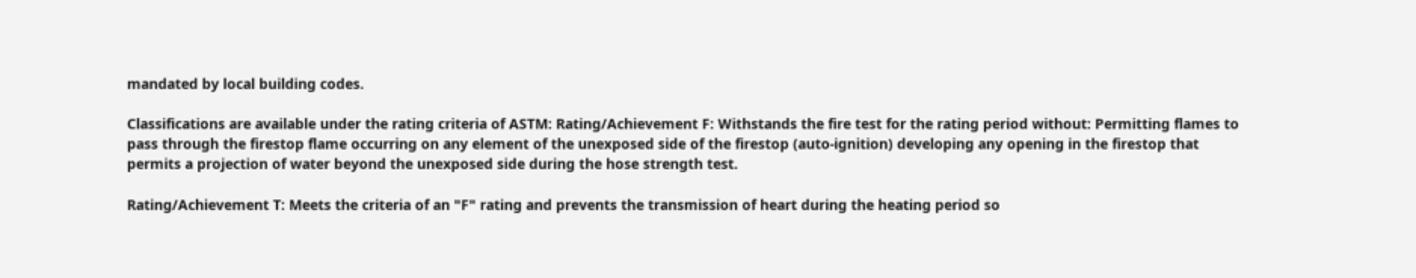mandated by local building codes.

Classifications are available under the rating criteria of ASTM: Rating/Achievement F: Withstands the fire test for the rating period without: Permitting flames to pass through the firestop flame occurring on any element of the unexposed side of the firestop (auto-ignition) developing any opening in the firestop that permits a projection of water beyond the unexposed side during the hose strength test.

Rating/Achievement T: Meets the criteria of an "F" rating and prevents the transmission of heart during the heating period so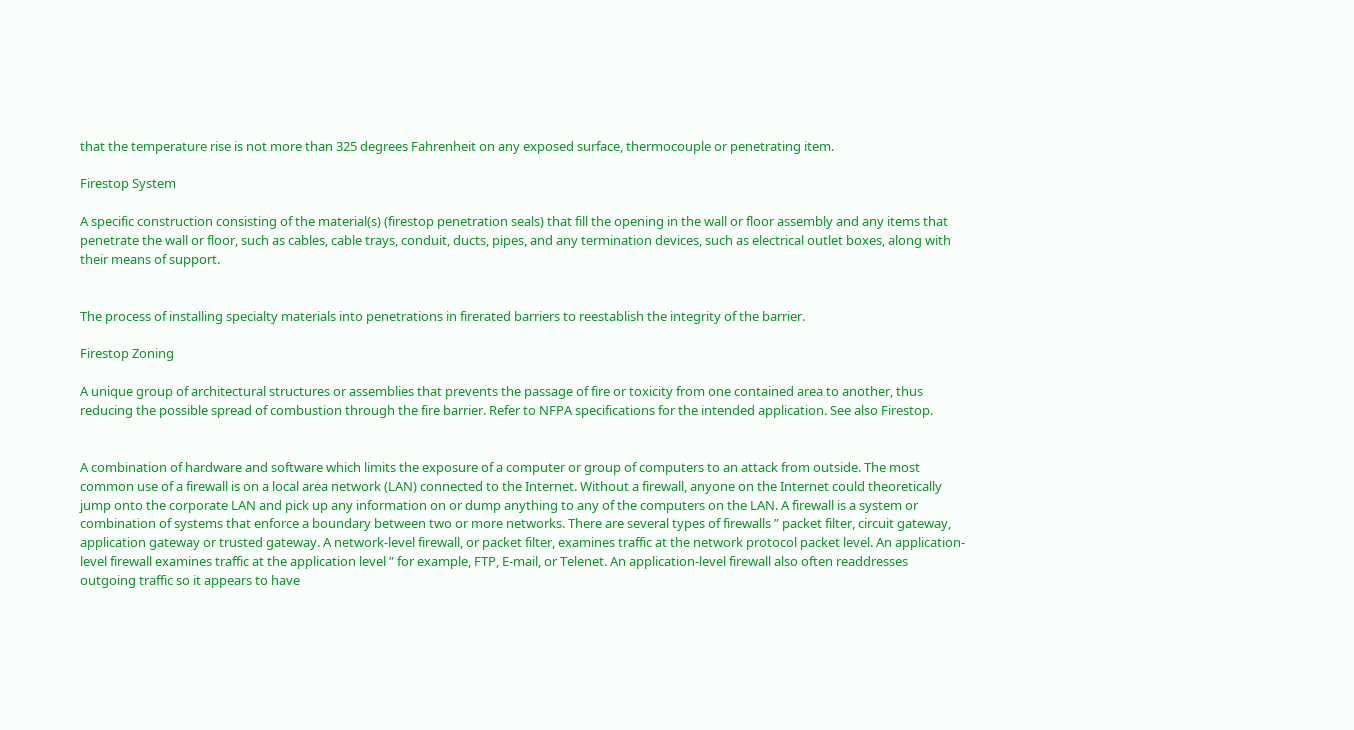that the temperature rise is not more than 325 degrees Fahrenheit on any exposed surface, thermocouple or penetrating item.

Firestop System

A specific construction consisting of the material(s) (firestop penetration seals) that fill the opening in the wall or floor assembly and any items that penetrate the wall or floor, such as cables, cable trays, conduit, ducts, pipes, and any termination devices, such as electrical outlet boxes, along with their means of support.


The process of installing specialty materials into penetrations in firerated barriers to reestablish the integrity of the barrier.

Firestop Zoning

A unique group of architectural structures or assemblies that prevents the passage of fire or toxicity from one contained area to another, thus reducing the possible spread of combustion through the fire barrier. Refer to NFPA specifications for the intended application. See also Firestop.


A combination of hardware and software which limits the exposure of a computer or group of computers to an attack from outside. The most common use of a firewall is on a local area network (LAN) connected to the Internet. Without a firewall, anyone on the Internet could theoretically jump onto the corporate LAN and pick up any information on or dump anything to any of the computers on the LAN. A firewall is a system or combination of systems that enforce a boundary between two or more networks. There are several types of firewalls ” packet filter, circuit gateway, application gateway or trusted gateway. A network-level firewall, or packet filter, examines traffic at the network protocol packet level. An application-level firewall examines traffic at the application level ” for example, FTP, E-mail, or Telenet. An application-level firewall also often readdresses outgoing traffic so it appears to have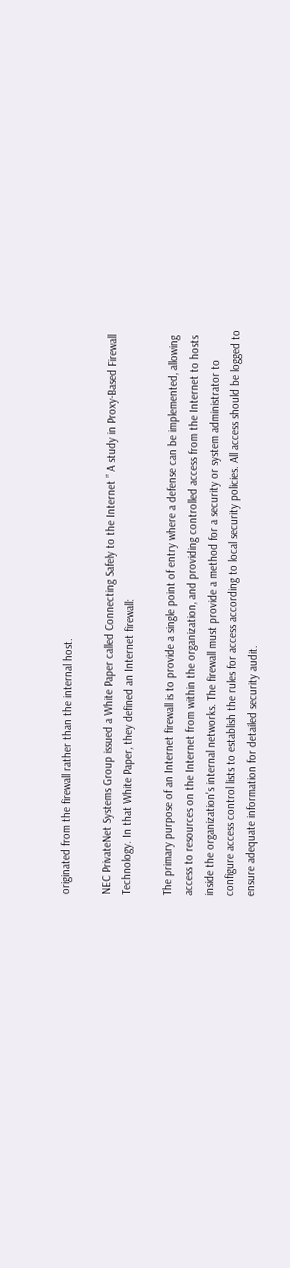originated from the firewall rather than the internal host.

NEC PrivateNet Systems Group issued a White Paper called Connecting Safely to the Internet ” A study in Proxy-Based Firewall Technology. In that White Paper, they defined an Internet firewall:

The primary purpose of an Internet firewall is to provide a single point of entry where a defense can be implemented, allowing access to resources on the Internet from within the organization, and providing controlled access from the Internet to hosts inside the organization's internal networks. The firewall must provide a method for a security or system administrator to configure access control lists to establish the rules for access according to local security policies. All access should be logged to ensure adequate information for detailed security audit.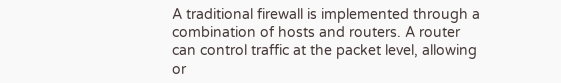A traditional firewall is implemented through a combination of hosts and routers. A router can control traffic at the packet level, allowing or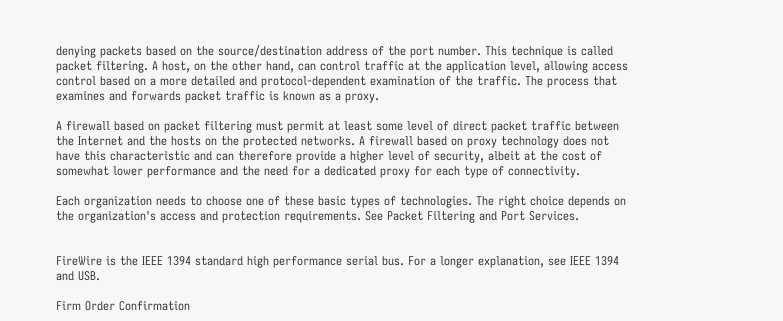denying packets based on the source/destination address of the port number. This technique is called packet filtering. A host, on the other hand, can control traffic at the application level, allowing access control based on a more detailed and protocol-dependent examination of the traffic. The process that examines and forwards packet traffic is known as a proxy.

A firewall based on packet filtering must permit at least some level of direct packet traffic between the Internet and the hosts on the protected networks. A firewall based on proxy technology does not have this characteristic and can therefore provide a higher level of security, albeit at the cost of somewhat lower performance and the need for a dedicated proxy for each type of connectivity.

Each organization needs to choose one of these basic types of technologies. The right choice depends on the organization's access and protection requirements. See Packet Filtering and Port Services.


FireWire is the IEEE 1394 standard high performance serial bus. For a longer explanation, see IEEE 1394 and USB.

Firm Order Confirmation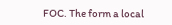FOC. The form a local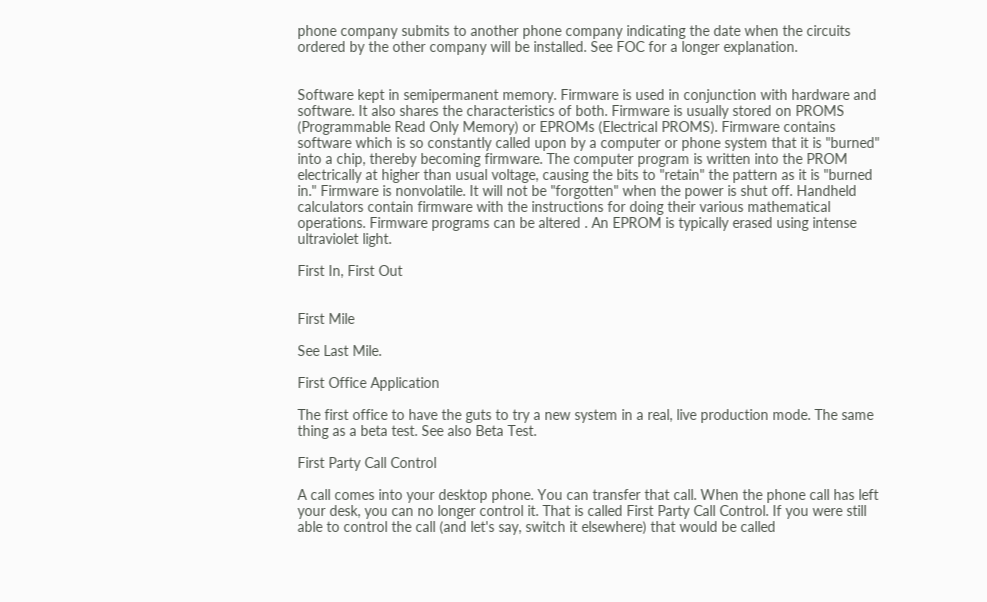phone company submits to another phone company indicating the date when the circuits ordered by the other company will be installed. See FOC for a longer explanation.


Software kept in semipermanent memory. Firmware is used in conjunction with hardware and software. It also shares the characteristics of both. Firmware is usually stored on PROMS (Programmable Read Only Memory) or EPROMs (Electrical PROMS). Firmware contains software which is so constantly called upon by a computer or phone system that it is "burned" into a chip, thereby becoming firmware. The computer program is written into the PROM electrically at higher than usual voltage, causing the bits to "retain" the pattern as it is "burned in." Firmware is nonvolatile. It will not be "forgotten" when the power is shut off. Handheld calculators contain firmware with the instructions for doing their various mathematical operations. Firmware programs can be altered . An EPROM is typically erased using intense ultraviolet light.

First In, First Out


First Mile

See Last Mile.

First Office Application

The first office to have the guts to try a new system in a real, live production mode. The same thing as a beta test. See also Beta Test.

First Party Call Control

A call comes into your desktop phone. You can transfer that call. When the phone call has left your desk, you can no longer control it. That is called First Party Call Control. If you were still able to control the call (and let's say, switch it elsewhere) that would be called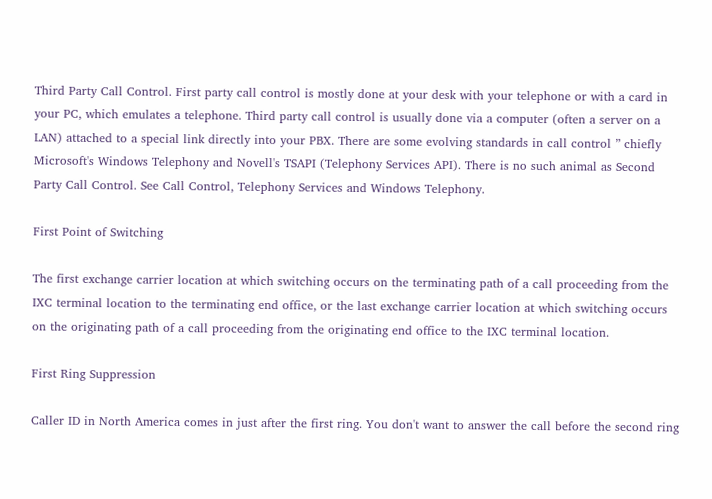Third Party Call Control. First party call control is mostly done at your desk with your telephone or with a card in your PC, which emulates a telephone. Third party call control is usually done via a computer (often a server on a LAN) attached to a special link directly into your PBX. There are some evolving standards in call control ” chiefly Microsoft's Windows Telephony and Novell's TSAPI (Telephony Services API). There is no such animal as Second Party Call Control. See Call Control, Telephony Services and Windows Telephony.

First Point of Switching

The first exchange carrier location at which switching occurs on the terminating path of a call proceeding from the IXC terminal location to the terminating end office, or the last exchange carrier location at which switching occurs on the originating path of a call proceeding from the originating end office to the IXC terminal location.

First Ring Suppression

Caller ID in North America comes in just after the first ring. You don't want to answer the call before the second ring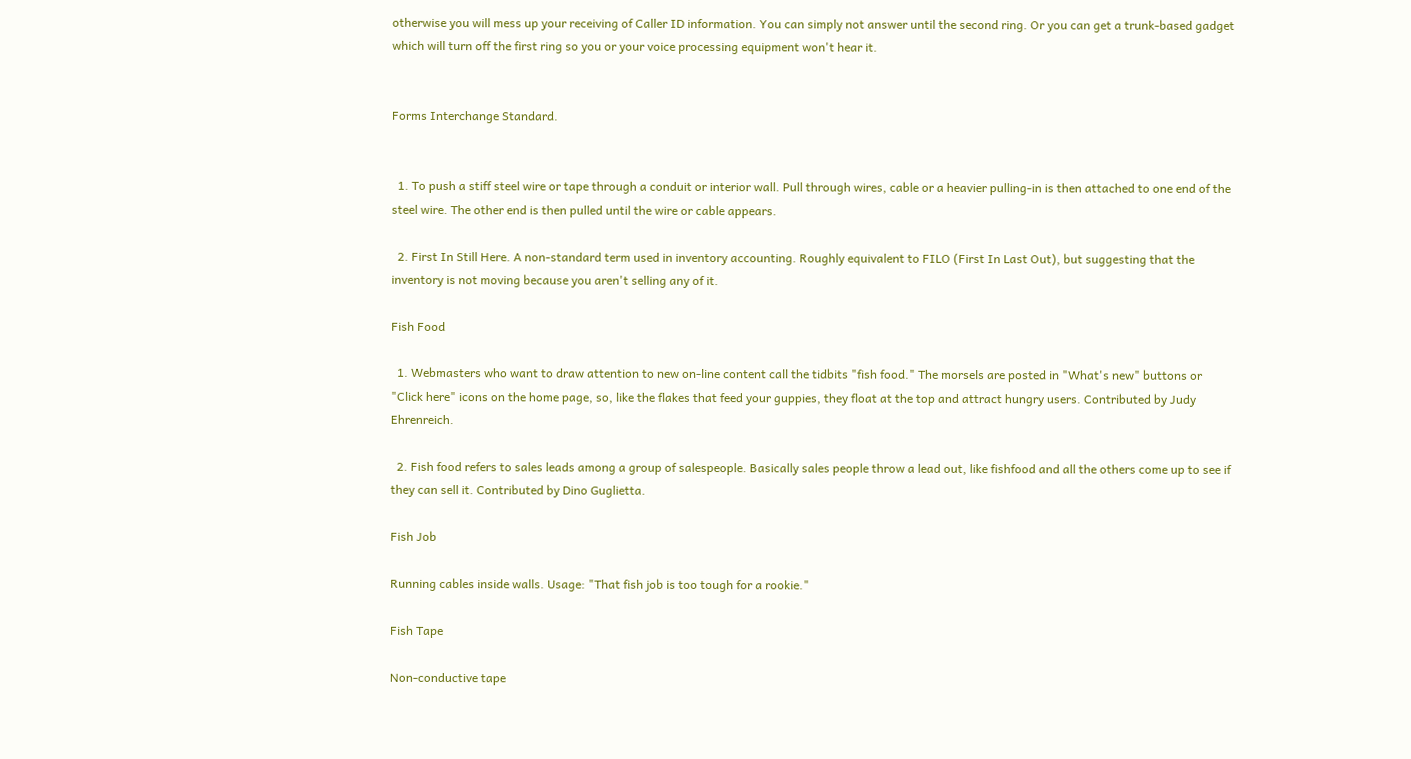otherwise you will mess up your receiving of Caller ID information. You can simply not answer until the second ring. Or you can get a trunk-based gadget which will turn off the first ring so you or your voice processing equipment won't hear it.


Forms Interchange Standard.


  1. To push a stiff steel wire or tape through a conduit or interior wall. Pull through wires, cable or a heavier pulling-in is then attached to one end of the steel wire. The other end is then pulled until the wire or cable appears.

  2. First In Still Here. A non-standard term used in inventory accounting. Roughly equivalent to FILO (First In Last Out), but suggesting that the inventory is not moving because you aren't selling any of it.

Fish Food

  1. Webmasters who want to draw attention to new on-line content call the tidbits "fish food." The morsels are posted in "What's new" buttons or "Click here" icons on the home page, so, like the flakes that feed your guppies, they float at the top and attract hungry users. Contributed by Judy Ehrenreich.

  2. Fish food refers to sales leads among a group of salespeople. Basically sales people throw a lead out, like fishfood and all the others come up to see if they can sell it. Contributed by Dino Guglietta.

Fish Job

Running cables inside walls. Usage: "That fish job is too tough for a rookie."

Fish Tape

Non-conductive tape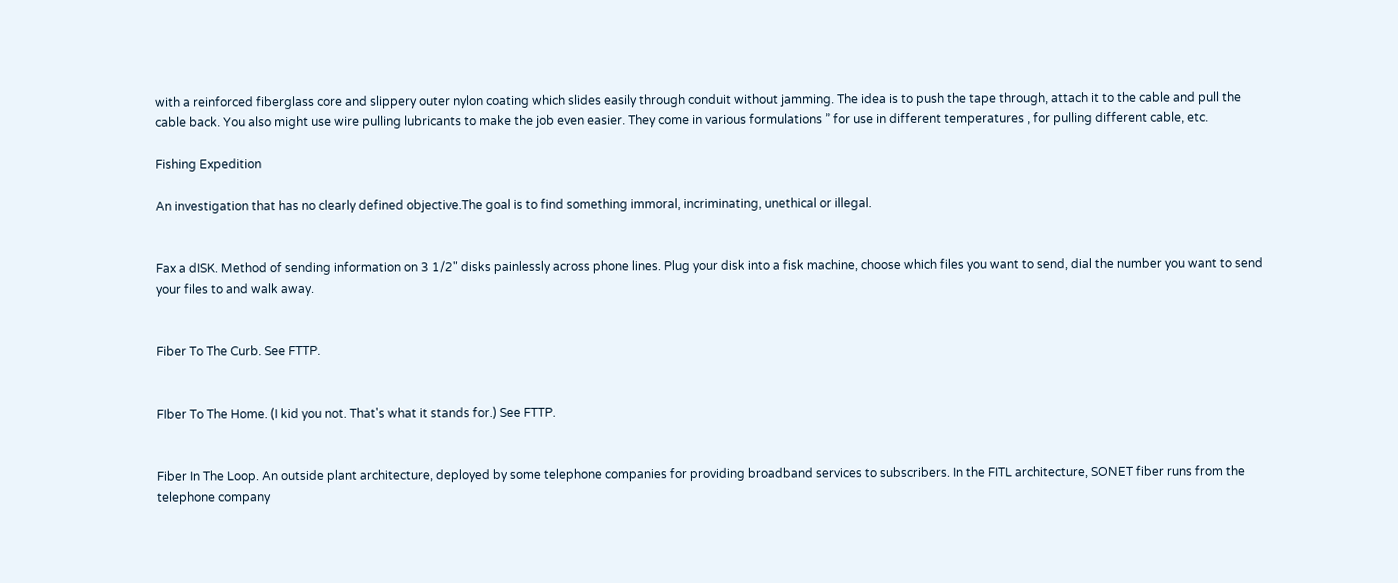with a reinforced fiberglass core and slippery outer nylon coating which slides easily through conduit without jamming. The idea is to push the tape through, attach it to the cable and pull the cable back. You also might use wire pulling lubricants to make the job even easier. They come in various formulations ” for use in different temperatures , for pulling different cable, etc.

Fishing Expedition

An investigation that has no clearly defined objective.The goal is to find something immoral, incriminating, unethical or illegal.


Fax a dISK. Method of sending information on 3 1/2" disks painlessly across phone lines. Plug your disk into a fisk machine, choose which files you want to send, dial the number you want to send your files to and walk away.


Fiber To The Curb. See FTTP.


FIber To The Home. (I kid you not. That's what it stands for.) See FTTP.


Fiber In The Loop. An outside plant architecture, deployed by some telephone companies for providing broadband services to subscribers. In the FITL architecture, SONET fiber runs from the telephone company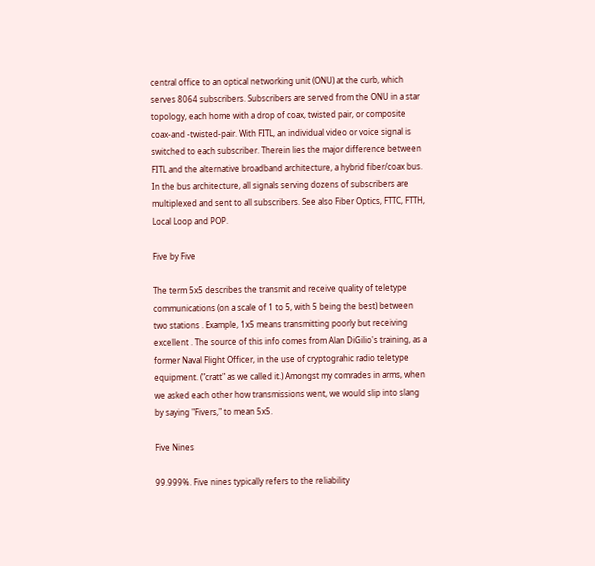central office to an optical networking unit (ONU) at the curb, which serves 8064 subscribers. Subscribers are served from the ONU in a star topology, each home with a drop of coax, twisted pair, or composite coax-and -twisted-pair. With FITL, an individual video or voice signal is switched to each subscriber. Therein lies the major difference between FITL and the alternative broadband architecture, a hybrid fiber/coax bus. In the bus architecture, all signals serving dozens of subscribers are multiplexed and sent to all subscribers. See also Fiber Optics, FTTC, FTTH, Local Loop and POP.

Five by Five

The term 5x5 describes the transmit and receive quality of teletype communications (on a scale of 1 to 5, with 5 being the best) between two stations . Example, 1x5 means transmitting poorly but receiving excellent . The source of this info comes from Alan DiGilio's training, as a former Naval Flight Officer, in the use of cryptograhic radio teletype equipment. ("cratt" as we called it.) Amongst my comrades in arms, when we asked each other how transmissions went, we would slip into slang by saying "Fivers," to mean 5x5.

Five Nines

99.999%. Five nines typically refers to the reliability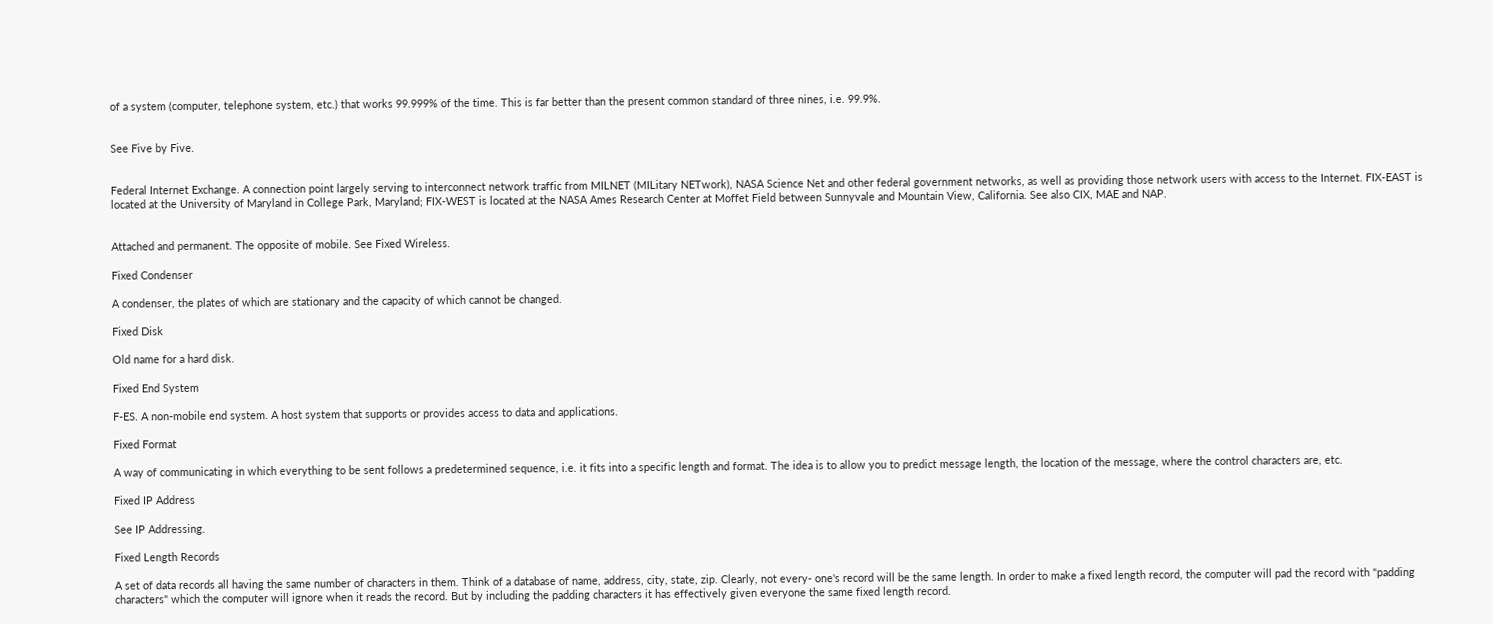of a system (computer, telephone system, etc.) that works 99.999% of the time. This is far better than the present common standard of three nines, i.e. 99.9%.


See Five by Five.


Federal Internet Exchange. A connection point largely serving to interconnect network traffic from MILNET (MILitary NETwork), NASA Science Net and other federal government networks, as well as providing those network users with access to the Internet. FIX-EAST is located at the University of Maryland in College Park, Maryland; FIX-WEST is located at the NASA Ames Research Center at Moffet Field between Sunnyvale and Mountain View, California. See also CIX, MAE and NAP.


Attached and permanent. The opposite of mobile. See Fixed Wireless.

Fixed Condenser

A condenser, the plates of which are stationary and the capacity of which cannot be changed.

Fixed Disk

Old name for a hard disk.

Fixed End System

F-ES. A non-mobile end system. A host system that supports or provides access to data and applications.

Fixed Format

A way of communicating in which everything to be sent follows a predetermined sequence, i.e. it fits into a specific length and format. The idea is to allow you to predict message length, the location of the message, where the control characters are, etc.

Fixed IP Address

See IP Addressing.

Fixed Length Records

A set of data records all having the same number of characters in them. Think of a database of name, address, city, state, zip. Clearly, not every- one's record will be the same length. In order to make a fixed length record, the computer will pad the record with "padding characters" which the computer will ignore when it reads the record. But by including the padding characters it has effectively given everyone the same fixed length record.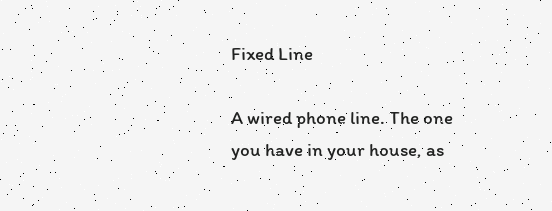Fixed Line

A wired phone line. The one you have in your house, as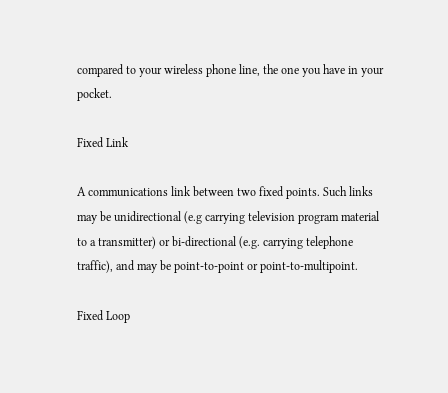compared to your wireless phone line, the one you have in your pocket.

Fixed Link

A communications link between two fixed points. Such links may be unidirectional (e.g carrying television program material to a transmitter) or bi-directional (e.g. carrying telephone traffic), and may be point-to-point or point-to-multipoint.

Fixed Loop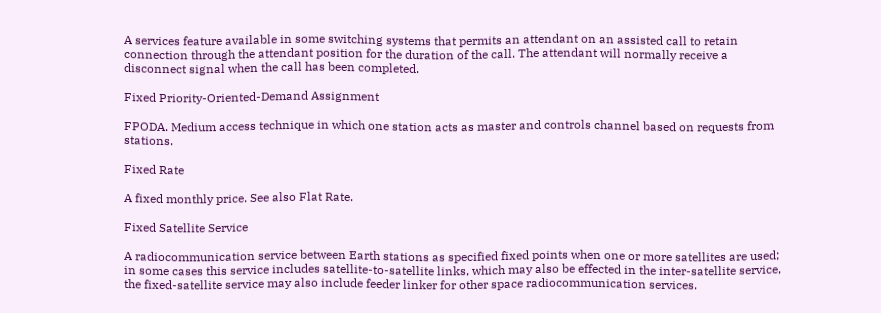A services feature available in some switching systems that permits an attendant on an assisted call to retain connection through the attendant position for the duration of the call. The attendant will normally receive a disconnect signal when the call has been completed.

Fixed Priority-Oriented-Demand Assignment

FPODA. Medium access technique in which one station acts as master and controls channel based on requests from stations.

Fixed Rate

A fixed monthly price. See also Flat Rate.

Fixed Satellite Service

A radiocommunication service between Earth stations as specified fixed points when one or more satellites are used; in some cases this service includes satellite-to-satellite links, which may also be effected in the inter-satellite service, the fixed-satellite service may also include feeder linker for other space radiocommunication services.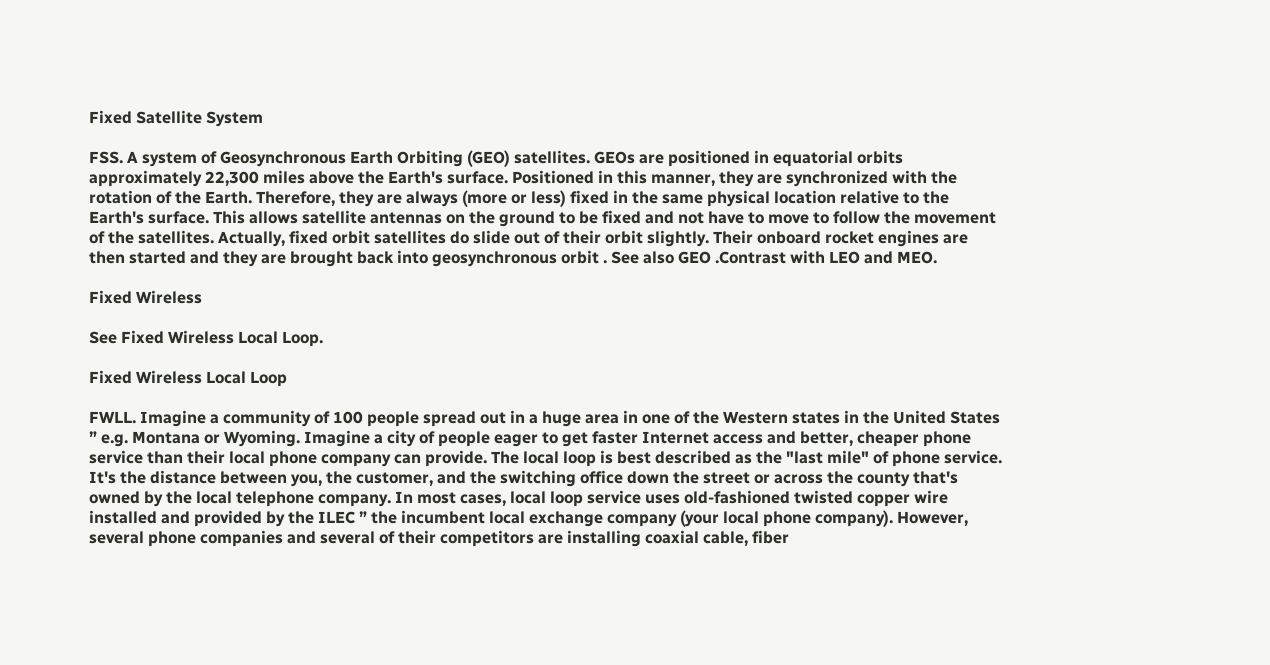Fixed Satellite System

FSS. A system of Geosynchronous Earth Orbiting (GEO) satellites. GEOs are positioned in equatorial orbits approximately 22,300 miles above the Earth's surface. Positioned in this manner, they are synchronized with the rotation of the Earth. Therefore, they are always (more or less) fixed in the same physical location relative to the Earth's surface. This allows satellite antennas on the ground to be fixed and not have to move to follow the movement of the satellites. Actually, fixed orbit satellites do slide out of their orbit slightly. Their onboard rocket engines are then started and they are brought back into geosynchronous orbit . See also GEO .Contrast with LEO and MEO.

Fixed Wireless

See Fixed Wireless Local Loop.

Fixed Wireless Local Loop

FWLL. Imagine a community of 100 people spread out in a huge area in one of the Western states in the United States ” e.g. Montana or Wyoming. Imagine a city of people eager to get faster Internet access and better, cheaper phone service than their local phone company can provide. The local loop is best described as the "last mile" of phone service. It's the distance between you, the customer, and the switching office down the street or across the county that's owned by the local telephone company. In most cases, local loop service uses old-fashioned twisted copper wire installed and provided by the ILEC ” the incumbent local exchange company (your local phone company). However, several phone companies and several of their competitors are installing coaxial cable, fiber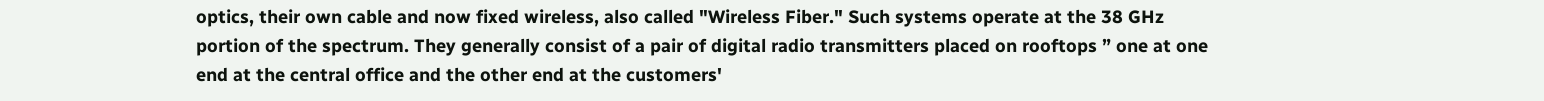optics, their own cable and now fixed wireless, also called "Wireless Fiber." Such systems operate at the 38 GHz portion of the spectrum. They generally consist of a pair of digital radio transmitters placed on rooftops ” one at one end at the central office and the other end at the customers'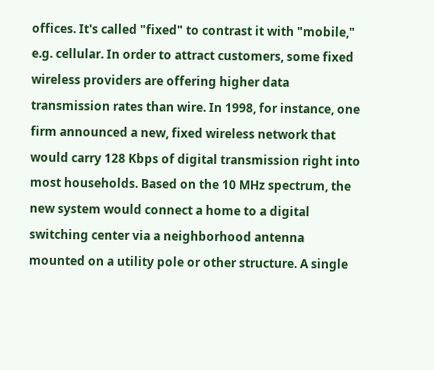offices. It's called "fixed" to contrast it with "mobile," e.g. cellular. In order to attract customers, some fixed wireless providers are offering higher data transmission rates than wire. In 1998, for instance, one firm announced a new, fixed wireless network that would carry 128 Kbps of digital transmission right into most households. Based on the 10 MHz spectrum, the new system would connect a home to a digital switching center via a neighborhood antenna mounted on a utility pole or other structure. A single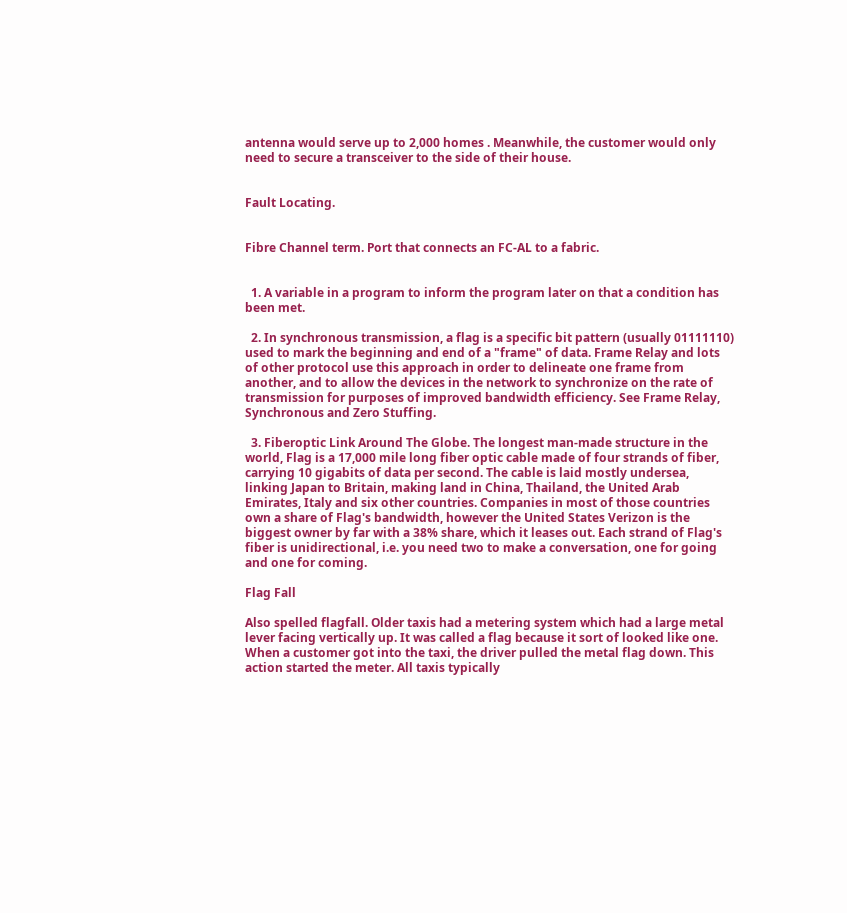antenna would serve up to 2,000 homes . Meanwhile, the customer would only need to secure a transceiver to the side of their house.


Fault Locating.


Fibre Channel term. Port that connects an FC-AL to a fabric.


  1. A variable in a program to inform the program later on that a condition has been met.

  2. In synchronous transmission, a flag is a specific bit pattern (usually 01111110) used to mark the beginning and end of a "frame" of data. Frame Relay and lots of other protocol use this approach in order to delineate one frame from another, and to allow the devices in the network to synchronize on the rate of transmission for purposes of improved bandwidth efficiency. See Frame Relay, Synchronous and Zero Stuffing.

  3. Fiberoptic Link Around The Globe. The longest man-made structure in the world, Flag is a 17,000 mile long fiber optic cable made of four strands of fiber, carrying 10 gigabits of data per second. The cable is laid mostly undersea, linking Japan to Britain, making land in China, Thailand, the United Arab Emirates, Italy and six other countries. Companies in most of those countries own a share of Flag's bandwidth, however the United States Verizon is the biggest owner by far with a 38% share, which it leases out. Each strand of Flag's fiber is unidirectional, i.e. you need two to make a conversation, one for going and one for coming.

Flag Fall

Also spelled flagfall. Older taxis had a metering system which had a large metal lever facing vertically up. It was called a flag because it sort of looked like one. When a customer got into the taxi, the driver pulled the metal flag down. This action started the meter. All taxis typically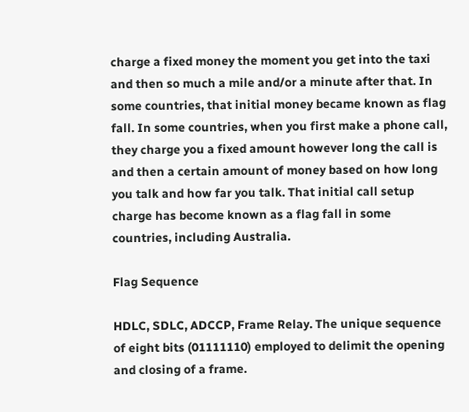charge a fixed money the moment you get into the taxi and then so much a mile and/or a minute after that. In some countries, that initial money became known as flag fall. In some countries, when you first make a phone call, they charge you a fixed amount however long the call is and then a certain amount of money based on how long you talk and how far you talk. That initial call setup charge has become known as a flag fall in some countries, including Australia.

Flag Sequence

HDLC, SDLC, ADCCP, Frame Relay. The unique sequence of eight bits (01111110) employed to delimit the opening and closing of a frame.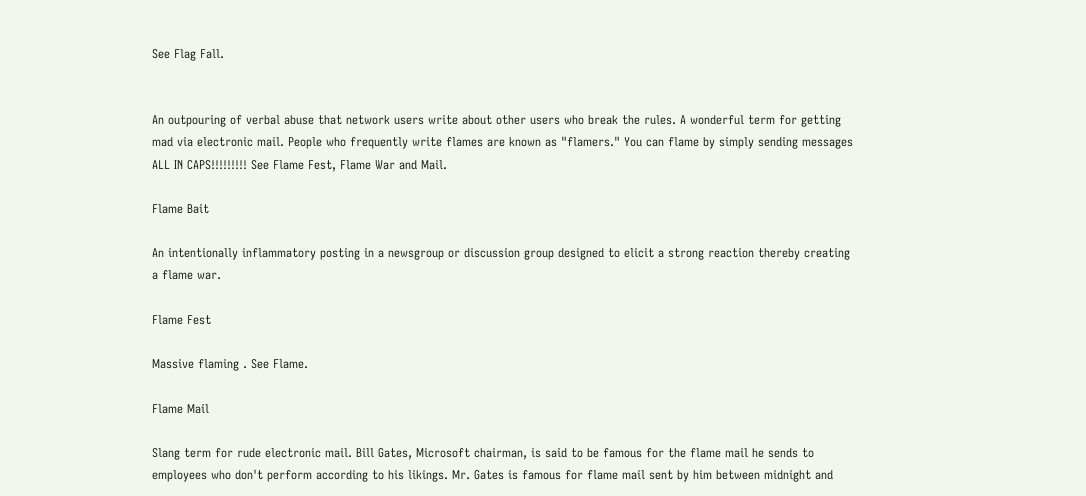See Flag Fall.


An outpouring of verbal abuse that network users write about other users who break the rules. A wonderful term for getting mad via electronic mail. People who frequently write flames are known as "flamers." You can flame by simply sending messages ALL IN CAPS!!!!!!!!! See Flame Fest, Flame War and Mail.

Flame Bait

An intentionally inflammatory posting in a newsgroup or discussion group designed to elicit a strong reaction thereby creating a flame war.

Flame Fest

Massive flaming . See Flame.

Flame Mail

Slang term for rude electronic mail. Bill Gates, Microsoft chairman, is said to be famous for the flame mail he sends to employees who don't perform according to his likings. Mr. Gates is famous for flame mail sent by him between midnight and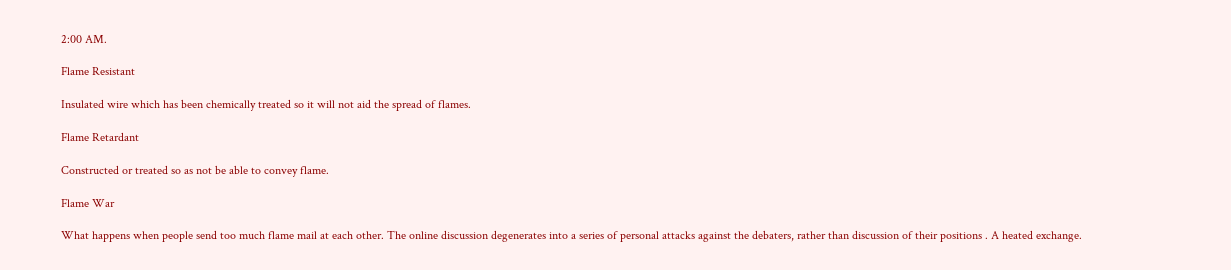2:00 AM.

Flame Resistant

Insulated wire which has been chemically treated so it will not aid the spread of flames.

Flame Retardant

Constructed or treated so as not be able to convey flame.

Flame War

What happens when people send too much flame mail at each other. The online discussion degenerates into a series of personal attacks against the debaters, rather than discussion of their positions . A heated exchange.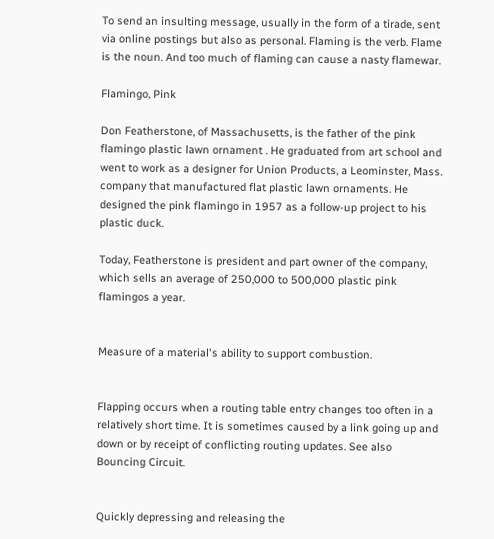To send an insulting message, usually in the form of a tirade, sent via online postings but also as personal. Flaming is the verb. Flame is the noun. And too much of flaming can cause a nasty flamewar.

Flamingo, Pink

Don Featherstone, of Massachusetts, is the father of the pink flamingo plastic lawn ornament . He graduated from art school and went to work as a designer for Union Products, a Leominster, Mass. company that manufactured flat plastic lawn ornaments. He designed the pink flamingo in 1957 as a follow-up project to his plastic duck.

Today, Featherstone is president and part owner of the company, which sells an average of 250,000 to 500,000 plastic pink flamingos a year.


Measure of a material's ability to support combustion.


Flapping occurs when a routing table entry changes too often in a relatively short time. It is sometimes caused by a link going up and down or by receipt of conflicting routing updates. See also Bouncing Circuit.


Quickly depressing and releasing the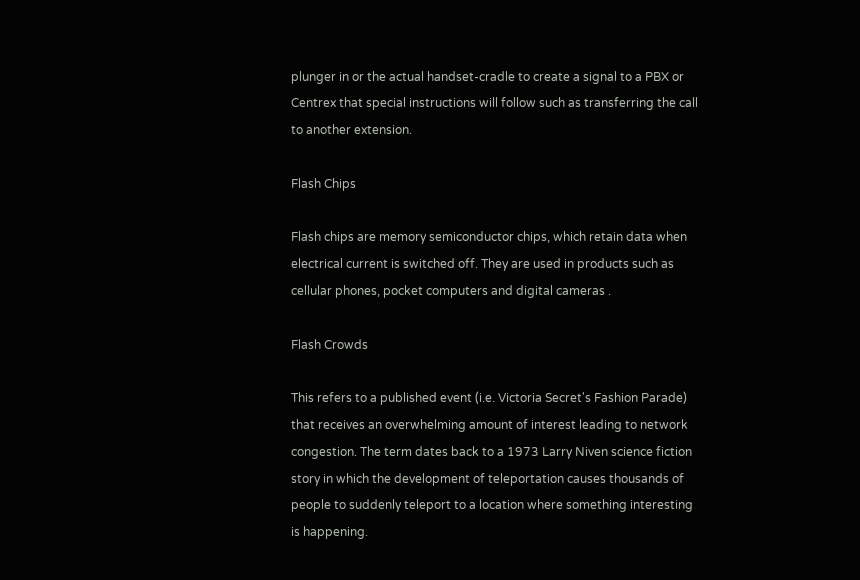plunger in or the actual handset-cradle to create a signal to a PBX or Centrex that special instructions will follow such as transferring the call to another extension.

Flash Chips

Flash chips are memory semiconductor chips, which retain data when electrical current is switched off. They are used in products such as cellular phones, pocket computers and digital cameras .

Flash Crowds

This refers to a published event (i.e. Victoria Secret's Fashion Parade) that receives an overwhelming amount of interest leading to network congestion. The term dates back to a 1973 Larry Niven science fiction story in which the development of teleportation causes thousands of people to suddenly teleport to a location where something interesting is happening.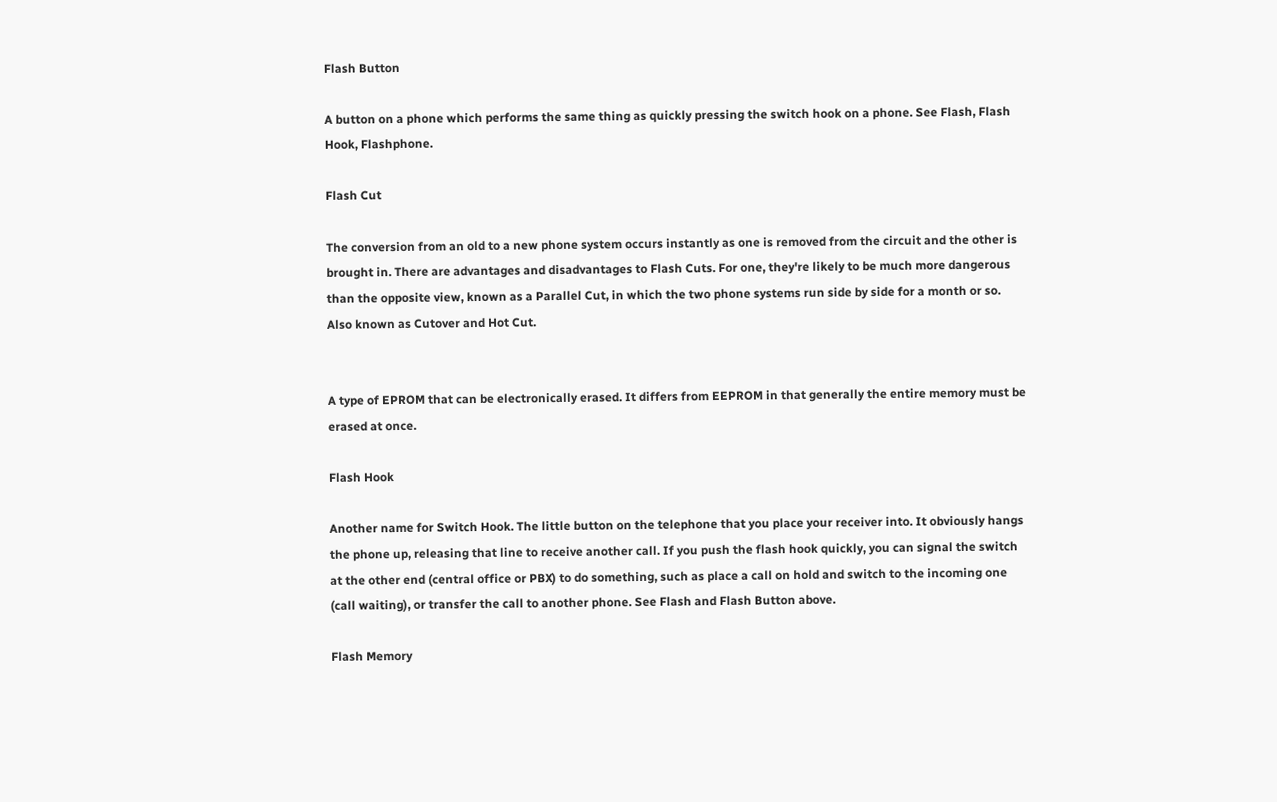Flash Button

A button on a phone which performs the same thing as quickly pressing the switch hook on a phone. See Flash, Flash Hook, Flashphone.

Flash Cut

The conversion from an old to a new phone system occurs instantly as one is removed from the circuit and the other is brought in. There are advantages and disadvantages to Flash Cuts. For one, they're likely to be much more dangerous than the opposite view, known as a Parallel Cut, in which the two phone systems run side by side for a month or so. Also known as Cutover and Hot Cut.


A type of EPROM that can be electronically erased. It differs from EEPROM in that generally the entire memory must be erased at once.

Flash Hook

Another name for Switch Hook. The little button on the telephone that you place your receiver into. It obviously hangs the phone up, releasing that line to receive another call. If you push the flash hook quickly, you can signal the switch at the other end (central office or PBX) to do something, such as place a call on hold and switch to the incoming one (call waiting), or transfer the call to another phone. See Flash and Flash Button above.

Flash Memory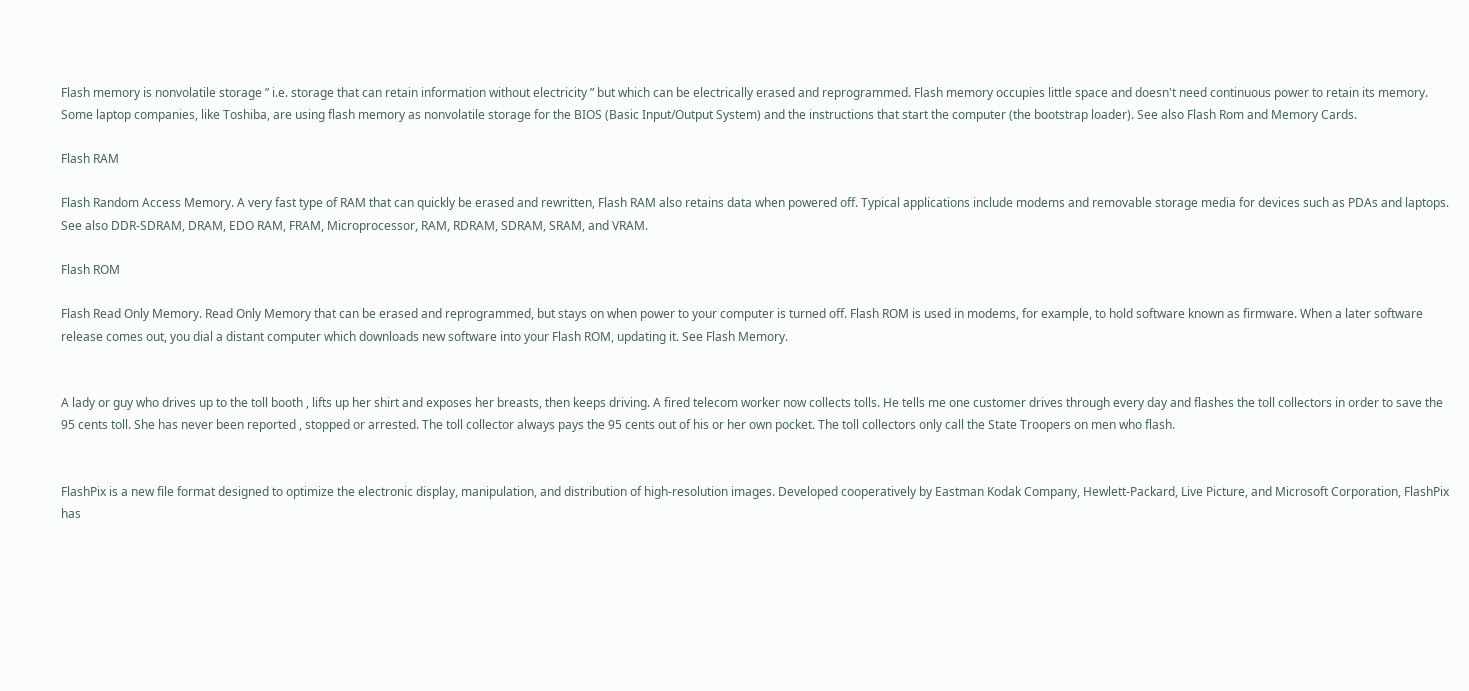Flash memory is nonvolatile storage ” i.e. storage that can retain information without electricity ” but which can be electrically erased and reprogrammed. Flash memory occupies little space and doesn't need continuous power to retain its memory. Some laptop companies, like Toshiba, are using flash memory as nonvolatile storage for the BIOS (Basic Input/Output System) and the instructions that start the computer (the bootstrap loader). See also Flash Rom and Memory Cards.

Flash RAM

Flash Random Access Memory. A very fast type of RAM that can quickly be erased and rewritten, Flash RAM also retains data when powered off. Typical applications include modems and removable storage media for devices such as PDAs and laptops. See also DDR-SDRAM, DRAM, EDO RAM, FRAM, Microprocessor, RAM, RDRAM, SDRAM, SRAM, and VRAM.

Flash ROM

Flash Read Only Memory. Read Only Memory that can be erased and reprogrammed, but stays on when power to your computer is turned off. Flash ROM is used in modems, for example, to hold software known as firmware. When a later software release comes out, you dial a distant computer which downloads new software into your Flash ROM, updating it. See Flash Memory.


A lady or guy who drives up to the toll booth , lifts up her shirt and exposes her breasts, then keeps driving. A fired telecom worker now collects tolls. He tells me one customer drives through every day and flashes the toll collectors in order to save the 95 cents toll. She has never been reported , stopped or arrested. The toll collector always pays the 95 cents out of his or her own pocket. The toll collectors only call the State Troopers on men who flash.


FlashPix is a new file format designed to optimize the electronic display, manipulation, and distribution of high-resolution images. Developed cooperatively by Eastman Kodak Company, Hewlett-Packard, Live Picture, and Microsoft Corporation, FlashPix has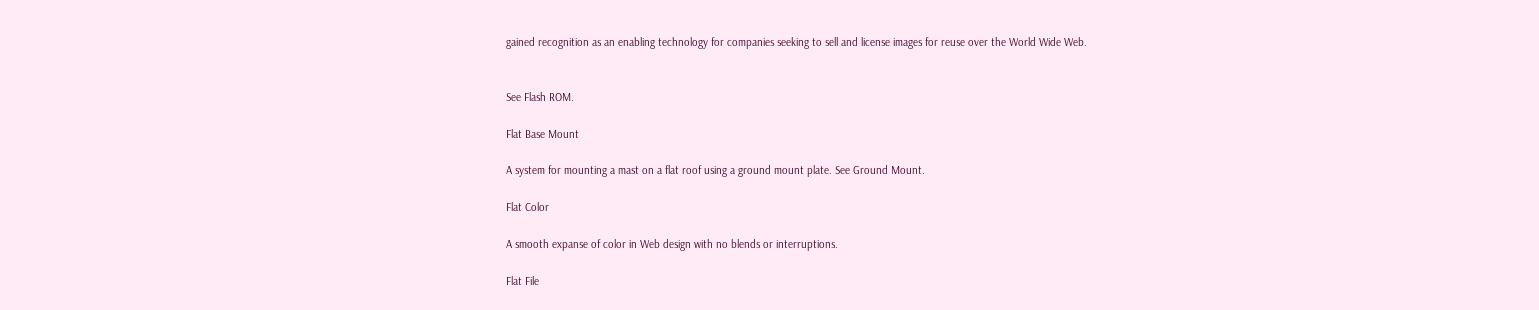gained recognition as an enabling technology for companies seeking to sell and license images for reuse over the World Wide Web.


See Flash ROM.

Flat Base Mount

A system for mounting a mast on a flat roof using a ground mount plate. See Ground Mount.

Flat Color

A smooth expanse of color in Web design with no blends or interruptions.

Flat File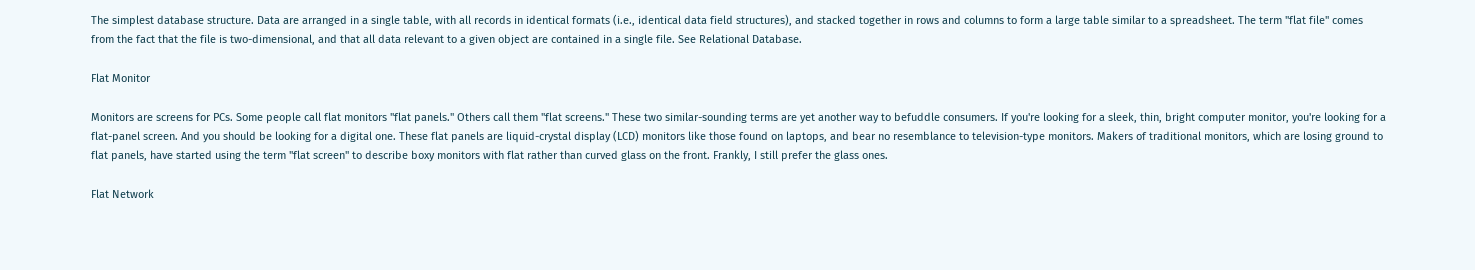The simplest database structure. Data are arranged in a single table, with all records in identical formats (i.e., identical data field structures), and stacked together in rows and columns to form a large table similar to a spreadsheet. The term "flat file" comes from the fact that the file is two-dimensional, and that all data relevant to a given object are contained in a single file. See Relational Database.

Flat Monitor

Monitors are screens for PCs. Some people call flat monitors "flat panels." Others call them "flat screens." These two similar-sounding terms are yet another way to befuddle consumers. If you're looking for a sleek, thin, bright computer monitor, you're looking for a flat-panel screen. And you should be looking for a digital one. These flat panels are liquid-crystal display (LCD) monitors like those found on laptops, and bear no resemblance to television-type monitors. Makers of traditional monitors, which are losing ground to flat panels, have started using the term "flat screen" to describe boxy monitors with flat rather than curved glass on the front. Frankly, I still prefer the glass ones.

Flat Network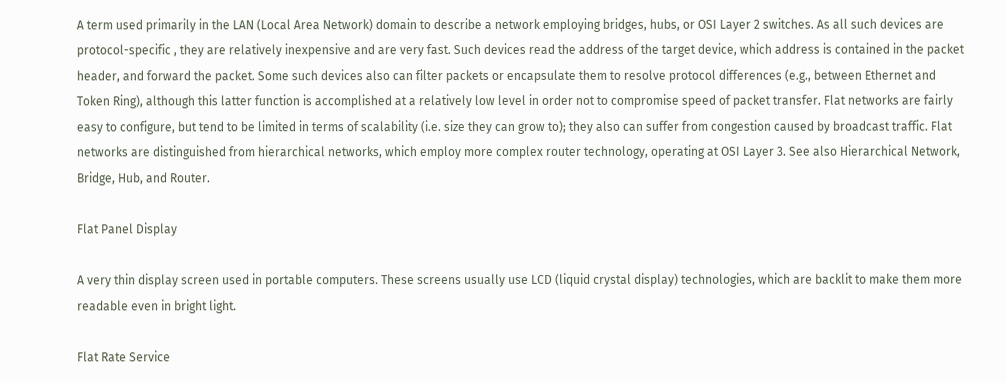A term used primarily in the LAN (Local Area Network) domain to describe a network employing bridges, hubs, or OSI Layer 2 switches. As all such devices are protocol-specific , they are relatively inexpensive and are very fast. Such devices read the address of the target device, which address is contained in the packet header, and forward the packet. Some such devices also can filter packets or encapsulate them to resolve protocol differences (e.g., between Ethernet and Token Ring), although this latter function is accomplished at a relatively low level in order not to compromise speed of packet transfer. Flat networks are fairly easy to configure, but tend to be limited in terms of scalability (i.e. size they can grow to); they also can suffer from congestion caused by broadcast traffic. Flat networks are distinguished from hierarchical networks, which employ more complex router technology, operating at OSI Layer 3. See also Hierarchical Network, Bridge, Hub, and Router.

Flat Panel Display

A very thin display screen used in portable computers. These screens usually use LCD (liquid crystal display) technologies, which are backlit to make them more readable even in bright light.

Flat Rate Service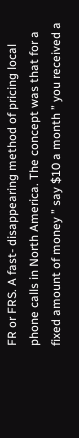FR or FRS. A fast- disappearing method of pricing local phone calls in North America. The concept was that for a fixed amount of money ” say $10 a month ” you received a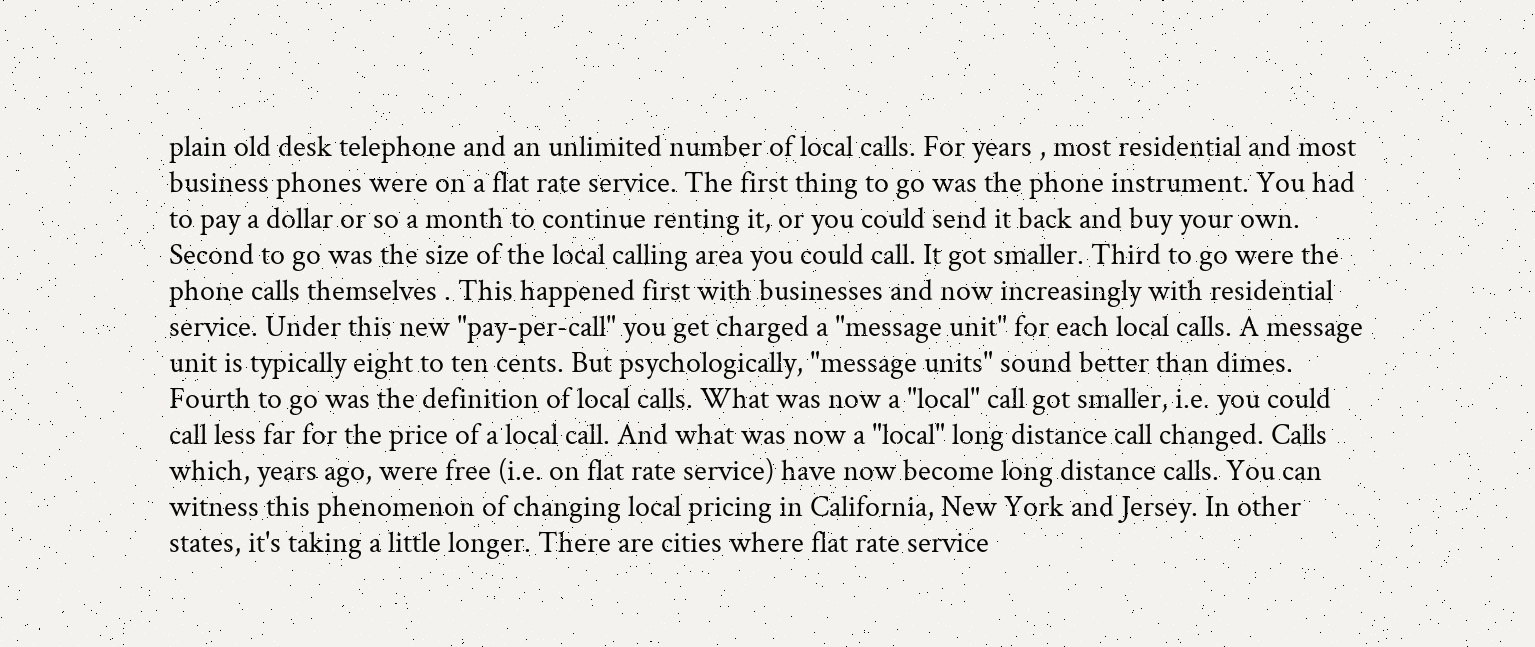plain old desk telephone and an unlimited number of local calls. For years , most residential and most business phones were on a flat rate service. The first thing to go was the phone instrument. You had to pay a dollar or so a month to continue renting it, or you could send it back and buy your own. Second to go was the size of the local calling area you could call. It got smaller. Third to go were the phone calls themselves . This happened first with businesses and now increasingly with residential service. Under this new "pay-per-call" you get charged a "message unit" for each local calls. A message unit is typically eight to ten cents. But psychologically, "message units" sound better than dimes. Fourth to go was the definition of local calls. What was now a "local" call got smaller, i.e. you could call less far for the price of a local call. And what was now a "local" long distance call changed. Calls which, years ago, were free (i.e. on flat rate service) have now become long distance calls. You can witness this phenomenon of changing local pricing in California, New York and Jersey. In other states, it's taking a little longer. There are cities where flat rate service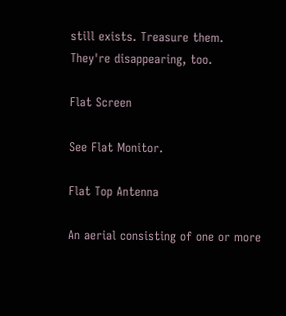still exists. Treasure them. They're disappearing, too.

Flat Screen

See Flat Monitor.

Flat Top Antenna

An aerial consisting of one or more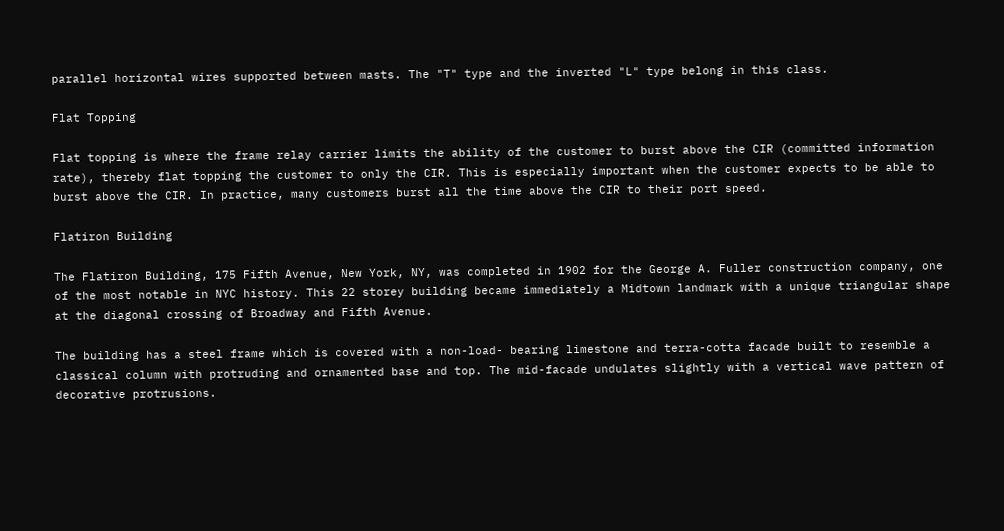parallel horizontal wires supported between masts. The "T" type and the inverted "L" type belong in this class.

Flat Topping

Flat topping is where the frame relay carrier limits the ability of the customer to burst above the CIR (committed information rate), thereby flat topping the customer to only the CIR. This is especially important when the customer expects to be able to burst above the CIR. In practice, many customers burst all the time above the CIR to their port speed.

Flatiron Building

The Flatiron Building, 175 Fifth Avenue, New York, NY, was completed in 1902 for the George A. Fuller construction company, one of the most notable in NYC history. This 22 storey building became immediately a Midtown landmark with a unique triangular shape at the diagonal crossing of Broadway and Fifth Avenue.

The building has a steel frame which is covered with a non-load- bearing limestone and terra-cotta facade built to resemble a classical column with protruding and ornamented base and top. The mid-facade undulates slightly with a vertical wave pattern of decorative protrusions.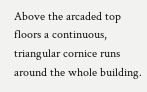Above the arcaded top floors a continuous, triangular cornice runs around the whole building.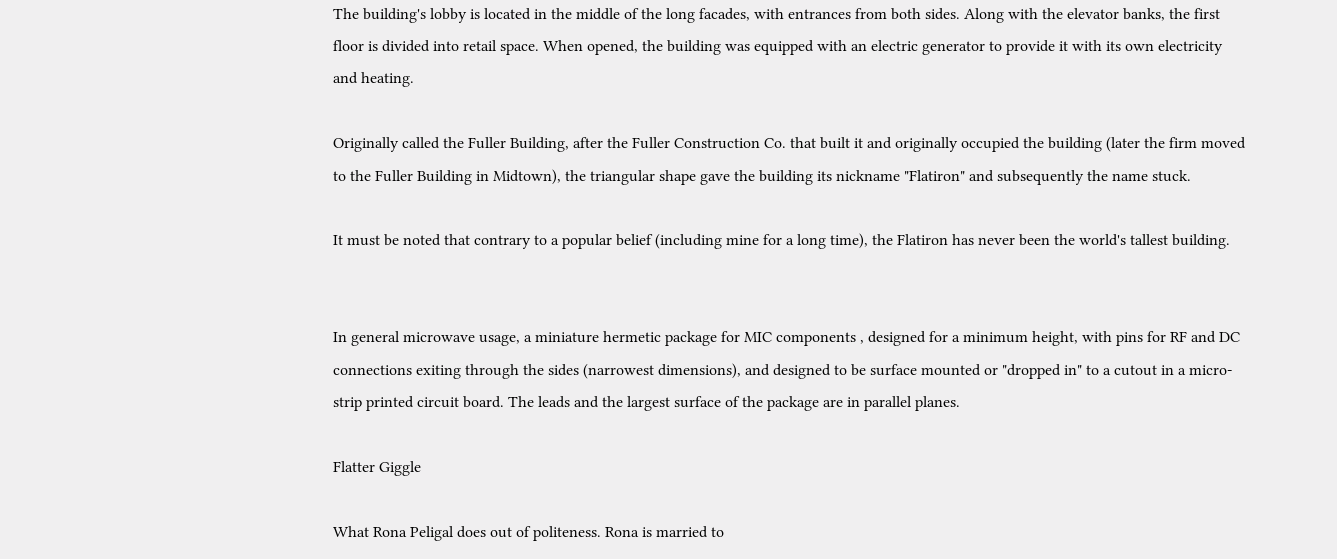The building's lobby is located in the middle of the long facades, with entrances from both sides. Along with the elevator banks, the first floor is divided into retail space. When opened, the building was equipped with an electric generator to provide it with its own electricity and heating.

Originally called the Fuller Building, after the Fuller Construction Co. that built it and originally occupied the building (later the firm moved to the Fuller Building in Midtown), the triangular shape gave the building its nickname "Flatiron" and subsequently the name stuck.

It must be noted that contrary to a popular belief (including mine for a long time), the Flatiron has never been the world's tallest building.


In general microwave usage, a miniature hermetic package for MIC components , designed for a minimum height, with pins for RF and DC connections exiting through the sides (narrowest dimensions), and designed to be surface mounted or "dropped in" to a cutout in a micro-strip printed circuit board. The leads and the largest surface of the package are in parallel planes.

Flatter Giggle

What Rona Peligal does out of politeness. Rona is married to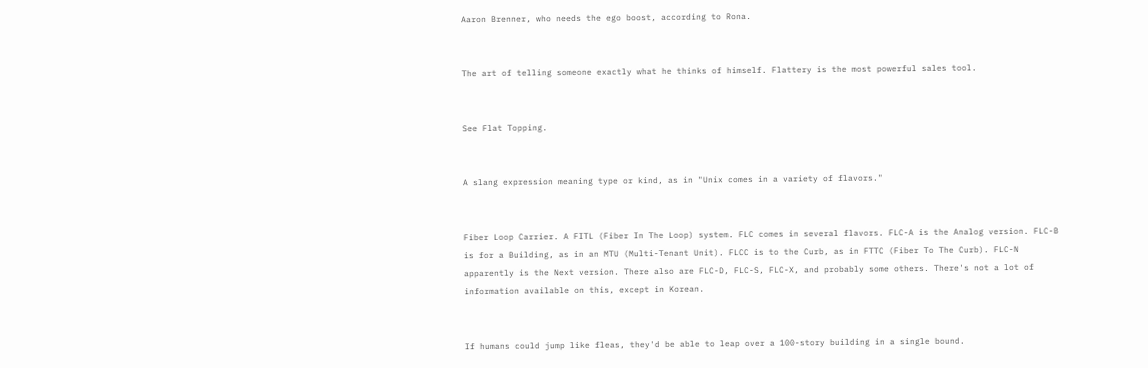Aaron Brenner, who needs the ego boost, according to Rona.


The art of telling someone exactly what he thinks of himself. Flattery is the most powerful sales tool.


See Flat Topping.


A slang expression meaning type or kind, as in "Unix comes in a variety of flavors."


Fiber Loop Carrier. A FITL (Fiber In The Loop) system. FLC comes in several flavors. FLC-A is the Analog version. FLC-B is for a Building, as in an MTU (Multi-Tenant Unit). FLCC is to the Curb, as in FTTC (Fiber To The Curb). FLC-N apparently is the Next version. There also are FLC-D, FLC-S, FLC-X, and probably some others. There's not a lot of information available on this, except in Korean.


If humans could jump like fleas, they'd be able to leap over a 100-story building in a single bound.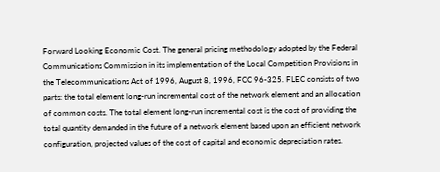Forward Looking Economic Cost. The general pricing methodology adopted by the Federal Communications Commission in its implementation of the Local Competition Provisions in the Telecommunications Act of 1996, August 8, 1996, FCC 96-325. FLEC consists of two parts: the total element long-run incremental cost of the network element and an allocation of common costs. The total element long-run incremental cost is the cost of providing the total quantity demanded in the future of a network element based upon an efficient network configuration, projected values of the cost of capital and economic depreciation rates.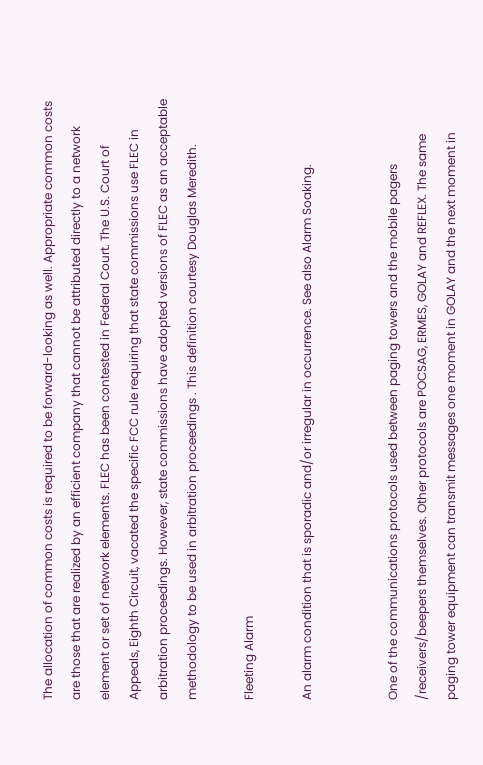The allocation of common costs is required to be forward-looking as well. Appropriate common costs are those that are realized by an efficient company that cannot be attributed directly to a network element or set of network elements. FLEC has been contested in Federal Court. The U.S. Court of Appeals, Eighth Circuit, vacated the specific FCC rule requiring that state commissions use FLEC in arbitration proceedings. However, state commissions have adopted versions of FLEC as an acceptable methodology to be used in arbitration proceedings . This definition courtesy Douglas Meredith.

Fleeting Alarm

An alarm condition that is sporadic and/or irregular in occurrence. See also Alarm Soaking.


One of the communications protocols used between paging towers and the mobile pagers /receivers/beepers themselves. Other protocols are POCSAG, ERMES, GOLAY and REFLEX. The same paging tower equipment can transmit messages one moment in GOLAY and the next moment in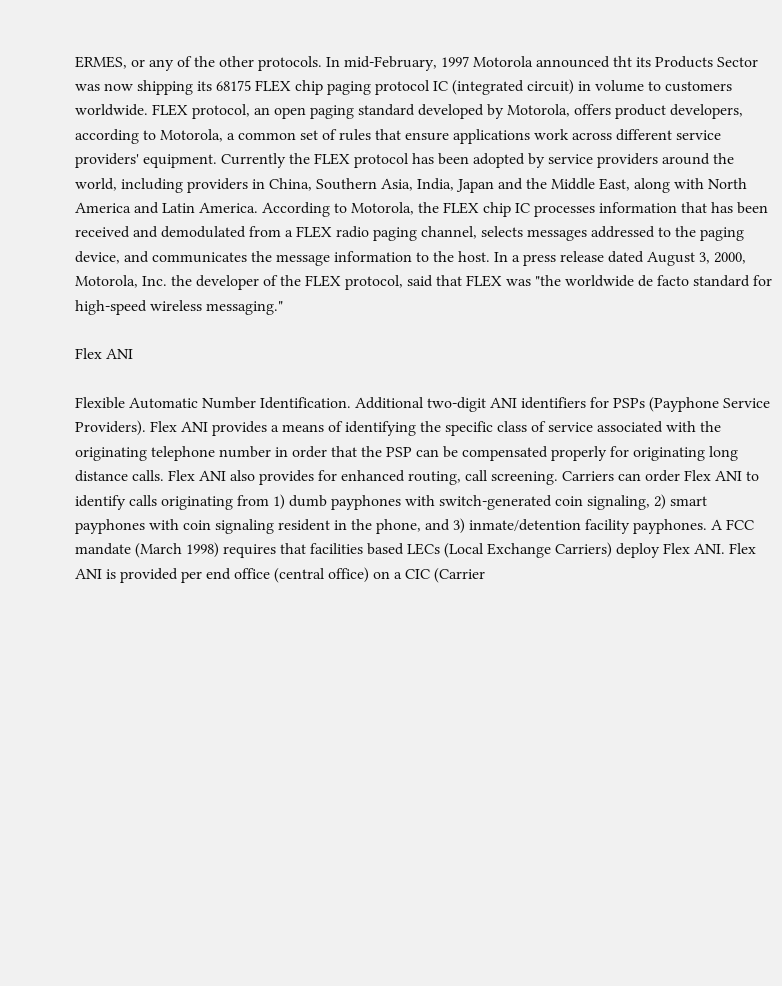ERMES, or any of the other protocols. In mid-February, 1997 Motorola announced tht its Products Sector was now shipping its 68175 FLEX chip paging protocol IC (integrated circuit) in volume to customers worldwide. FLEX protocol, an open paging standard developed by Motorola, offers product developers, according to Motorola, a common set of rules that ensure applications work across different service providers' equipment. Currently the FLEX protocol has been adopted by service providers around the world, including providers in China, Southern Asia, India, Japan and the Middle East, along with North America and Latin America. According to Motorola, the FLEX chip IC processes information that has been received and demodulated from a FLEX radio paging channel, selects messages addressed to the paging device, and communicates the message information to the host. In a press release dated August 3, 2000, Motorola, Inc. the developer of the FLEX protocol, said that FLEX was "the worldwide de facto standard for high-speed wireless messaging."

Flex ANI

Flexible Automatic Number Identification. Additional two-digit ANI identifiers for PSPs (Payphone Service Providers). Flex ANI provides a means of identifying the specific class of service associated with the originating telephone number in order that the PSP can be compensated properly for originating long distance calls. Flex ANI also provides for enhanced routing, call screening. Carriers can order Flex ANI to identify calls originating from 1) dumb payphones with switch-generated coin signaling, 2) smart payphones with coin signaling resident in the phone, and 3) inmate/detention facility payphones. A FCC mandate (March 1998) requires that facilities based LECs (Local Exchange Carriers) deploy Flex ANI. Flex ANI is provided per end office (central office) on a CIC (Carrier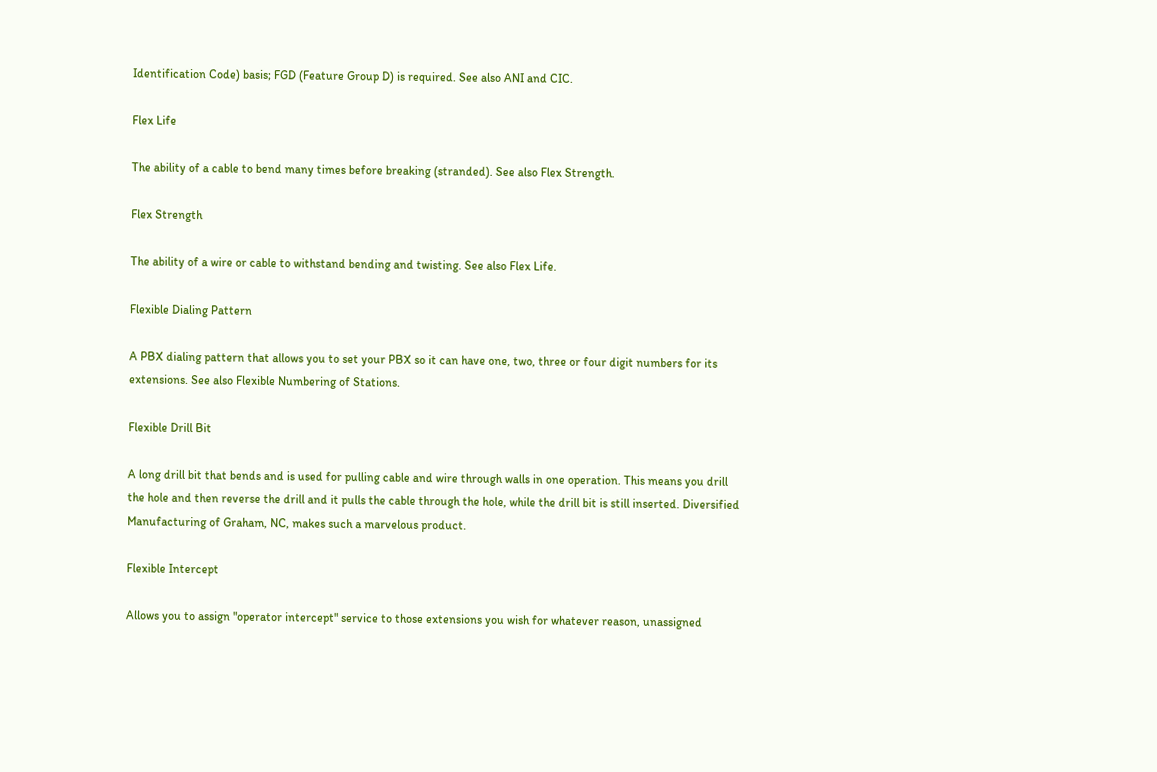Identification Code) basis; FGD (Feature Group D) is required. See also ANI and CIC.

Flex Life

The ability of a cable to bend many times before breaking (stranded). See also Flex Strength.

Flex Strength

The ability of a wire or cable to withstand bending and twisting. See also Flex Life.

Flexible Dialing Pattern

A PBX dialing pattern that allows you to set your PBX so it can have one, two, three or four digit numbers for its extensions. See also Flexible Numbering of Stations.

Flexible Drill Bit

A long drill bit that bends and is used for pulling cable and wire through walls in one operation. This means you drill the hole and then reverse the drill and it pulls the cable through the hole, while the drill bit is still inserted. Diversified Manufacturing of Graham, NC, makes such a marvelous product.

Flexible Intercept

Allows you to assign "operator intercept" service to those extensions you wish for whatever reason, unassigned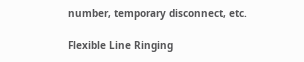number, temporary disconnect, etc.

Flexible Line Ringing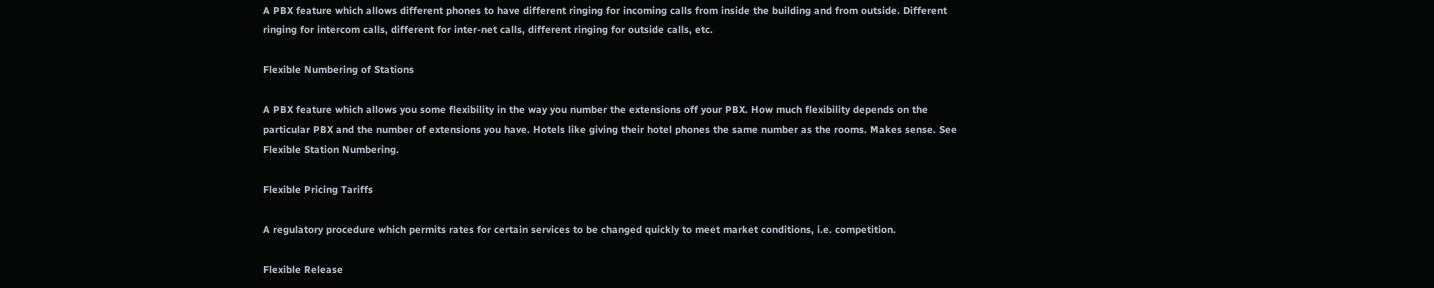A PBX feature which allows different phones to have different ringing for incoming calls from inside the building and from outside. Different ringing for intercom calls, different for inter-net calls, different ringing for outside calls, etc.

Flexible Numbering of Stations

A PBX feature which allows you some flexibility in the way you number the extensions off your PBX. How much flexibility depends on the particular PBX and the number of extensions you have. Hotels like giving their hotel phones the same number as the rooms. Makes sense. See Flexible Station Numbering.

Flexible Pricing Tariffs

A regulatory procedure which permits rates for certain services to be changed quickly to meet market conditions, i.e. competition.

Flexible Release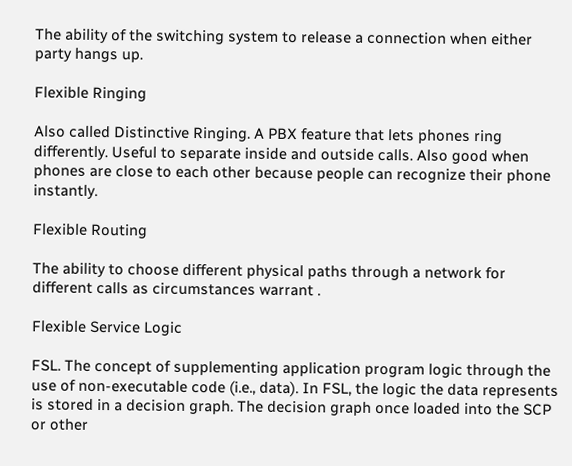The ability of the switching system to release a connection when either party hangs up.

Flexible Ringing

Also called Distinctive Ringing. A PBX feature that lets phones ring differently. Useful to separate inside and outside calls. Also good when phones are close to each other because people can recognize their phone instantly.

Flexible Routing

The ability to choose different physical paths through a network for different calls as circumstances warrant .

Flexible Service Logic

FSL. The concept of supplementing application program logic through the use of non-executable code (i.e., data). In FSL, the logic the data represents is stored in a decision graph. The decision graph once loaded into the SCP or other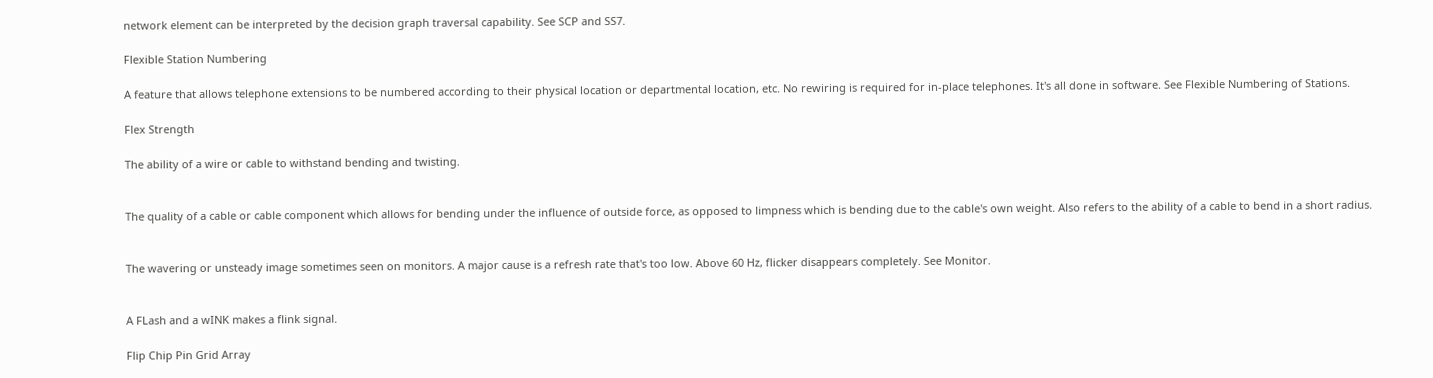network element can be interpreted by the decision graph traversal capability. See SCP and SS7.

Flexible Station Numbering

A feature that allows telephone extensions to be numbered according to their physical location or departmental location, etc. No rewiring is required for in-place telephones. It's all done in software. See Flexible Numbering of Stations.

Flex Strength

The ability of a wire or cable to withstand bending and twisting.


The quality of a cable or cable component which allows for bending under the influence of outside force, as opposed to limpness which is bending due to the cable's own weight. Also refers to the ability of a cable to bend in a short radius.


The wavering or unsteady image sometimes seen on monitors. A major cause is a refresh rate that's too low. Above 60 Hz, flicker disappears completely. See Monitor.


A FLash and a wINK makes a flink signal.

Flip Chip Pin Grid Array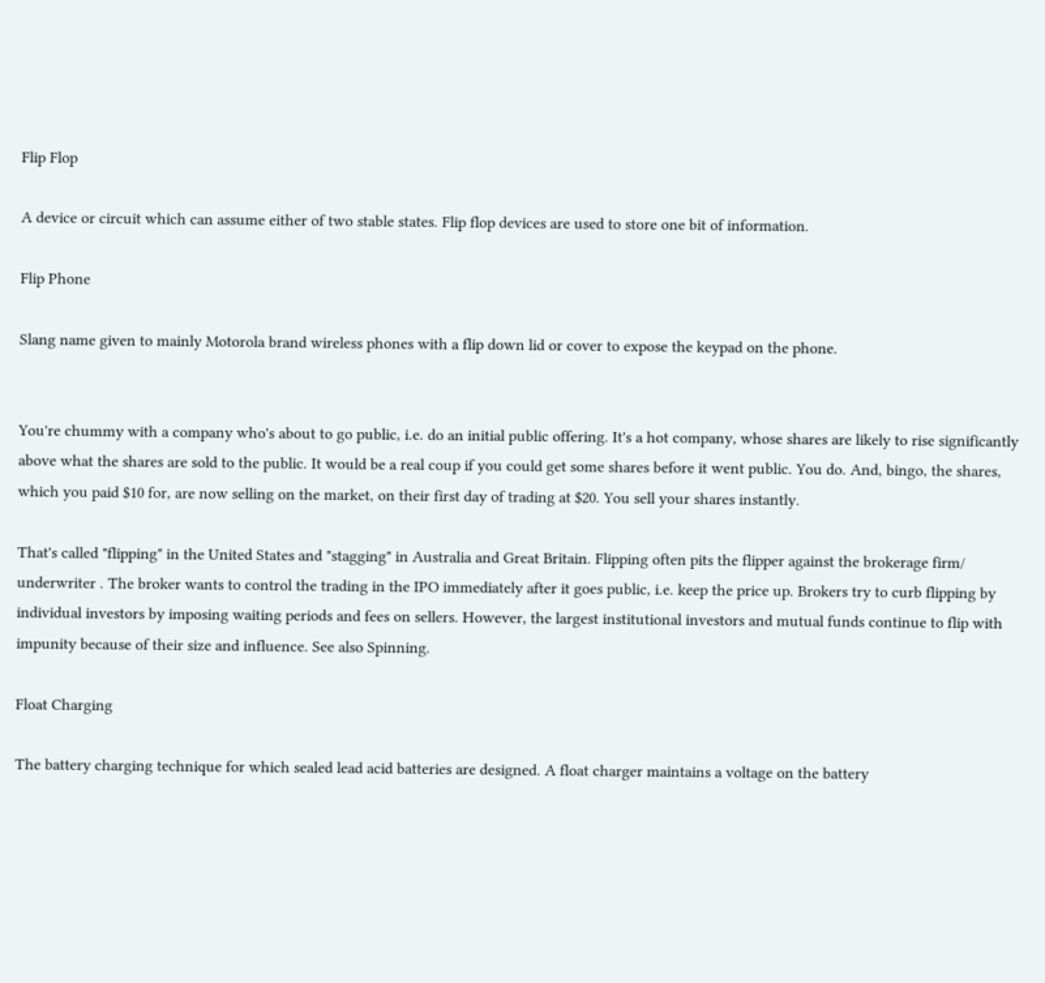Flip Flop

A device or circuit which can assume either of two stable states. Flip flop devices are used to store one bit of information.

Flip Phone

Slang name given to mainly Motorola brand wireless phones with a flip down lid or cover to expose the keypad on the phone.


You're chummy with a company who's about to go public, i.e. do an initial public offering. It's a hot company, whose shares are likely to rise significantly above what the shares are sold to the public. It would be a real coup if you could get some shares before it went public. You do. And, bingo, the shares, which you paid $10 for, are now selling on the market, on their first day of trading at $20. You sell your shares instantly.

That's called "flipping" in the United States and "stagging" in Australia and Great Britain. Flipping often pits the flipper against the brokerage firm/ underwriter . The broker wants to control the trading in the IPO immediately after it goes public, i.e. keep the price up. Brokers try to curb flipping by individual investors by imposing waiting periods and fees on sellers. However, the largest institutional investors and mutual funds continue to flip with impunity because of their size and influence. See also Spinning.

Float Charging

The battery charging technique for which sealed lead acid batteries are designed. A float charger maintains a voltage on the battery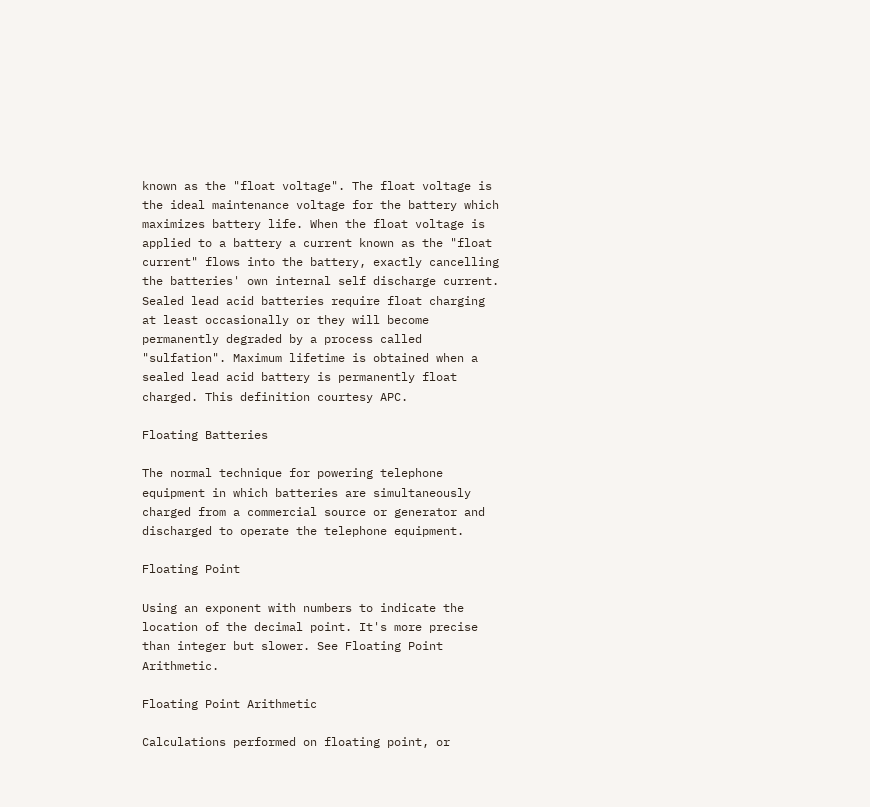known as the "float voltage". The float voltage is the ideal maintenance voltage for the battery which maximizes battery life. When the float voltage is applied to a battery a current known as the "float current" flows into the battery, exactly cancelling the batteries' own internal self discharge current. Sealed lead acid batteries require float charging at least occasionally or they will become permanently degraded by a process called "sulfation". Maximum lifetime is obtained when a sealed lead acid battery is permanently float charged. This definition courtesy APC.

Floating Batteries

The normal technique for powering telephone equipment in which batteries are simultaneously charged from a commercial source or generator and discharged to operate the telephone equipment.

Floating Point

Using an exponent with numbers to indicate the location of the decimal point. It's more precise than integer but slower. See Floating Point Arithmetic.

Floating Point Arithmetic

Calculations performed on floating point, or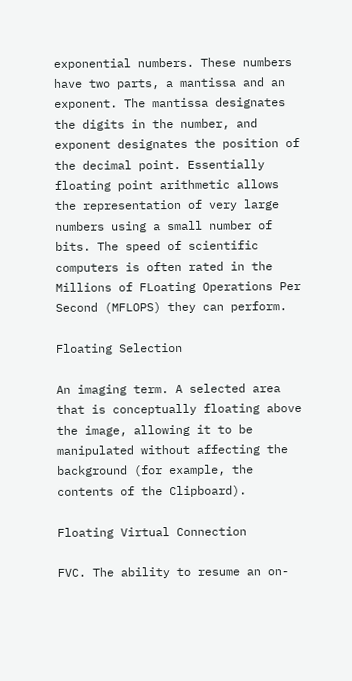exponential numbers. These numbers have two parts, a mantissa and an exponent. The mantissa designates the digits in the number, and exponent designates the position of the decimal point. Essentially floating point arithmetic allows the representation of very large numbers using a small number of bits. The speed of scientific computers is often rated in the Millions of FLoating Operations Per Second (MFLOPS) they can perform.

Floating Selection

An imaging term. A selected area that is conceptually floating above the image, allowing it to be manipulated without affecting the background (for example, the contents of the Clipboard).

Floating Virtual Connection

FVC. The ability to resume an on-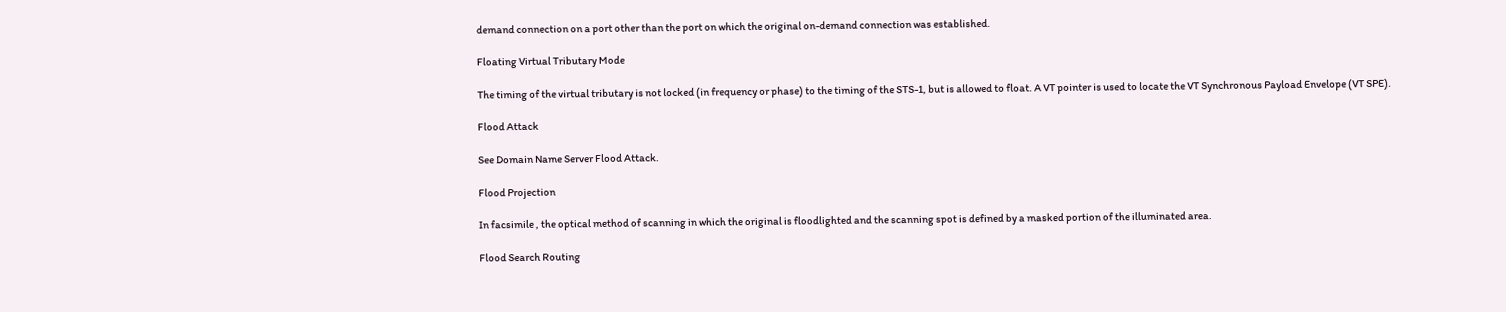demand connection on a port other than the port on which the original on-demand connection was established.

Floating Virtual Tributary Mode

The timing of the virtual tributary is not locked (in frequency or phase) to the timing of the STS-1, but is allowed to float. A VT pointer is used to locate the VT Synchronous Payload Envelope (VT SPE).

Flood Attack

See Domain Name Server Flood Attack.

Flood Projection

In facsimile , the optical method of scanning in which the original is floodlighted and the scanning spot is defined by a masked portion of the illuminated area.

Flood Search Routing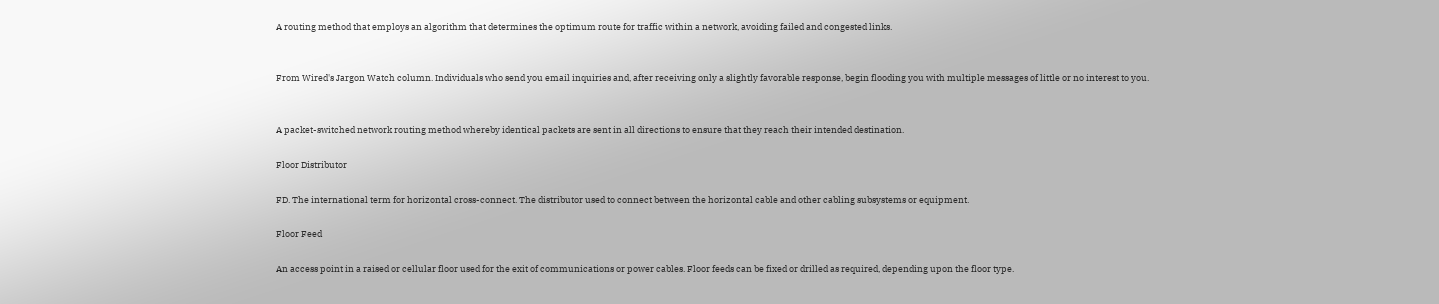A routing method that employs an algorithm that determines the optimum route for traffic within a network, avoiding failed and congested links.


From Wired's Jargon Watch column. Individuals who send you email inquiries and, after receiving only a slightly favorable response, begin flooding you with multiple messages of little or no interest to you.


A packet-switched network routing method whereby identical packets are sent in all directions to ensure that they reach their intended destination.

Floor Distributor

FD. The international term for horizontal cross-connect. The distributor used to connect between the horizontal cable and other cabling subsystems or equipment.

Floor Feed

An access point in a raised or cellular floor used for the exit of communications or power cables. Floor feeds can be fixed or drilled as required, depending upon the floor type.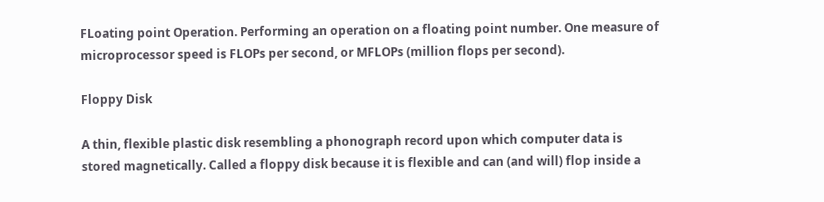FLoating point Operation. Performing an operation on a floating point number. One measure of microprocessor speed is FLOPs per second, or MFLOPs (million flops per second).

Floppy Disk

A thin, flexible plastic disk resembling a phonograph record upon which computer data is stored magnetically. Called a floppy disk because it is flexible and can (and will) flop inside a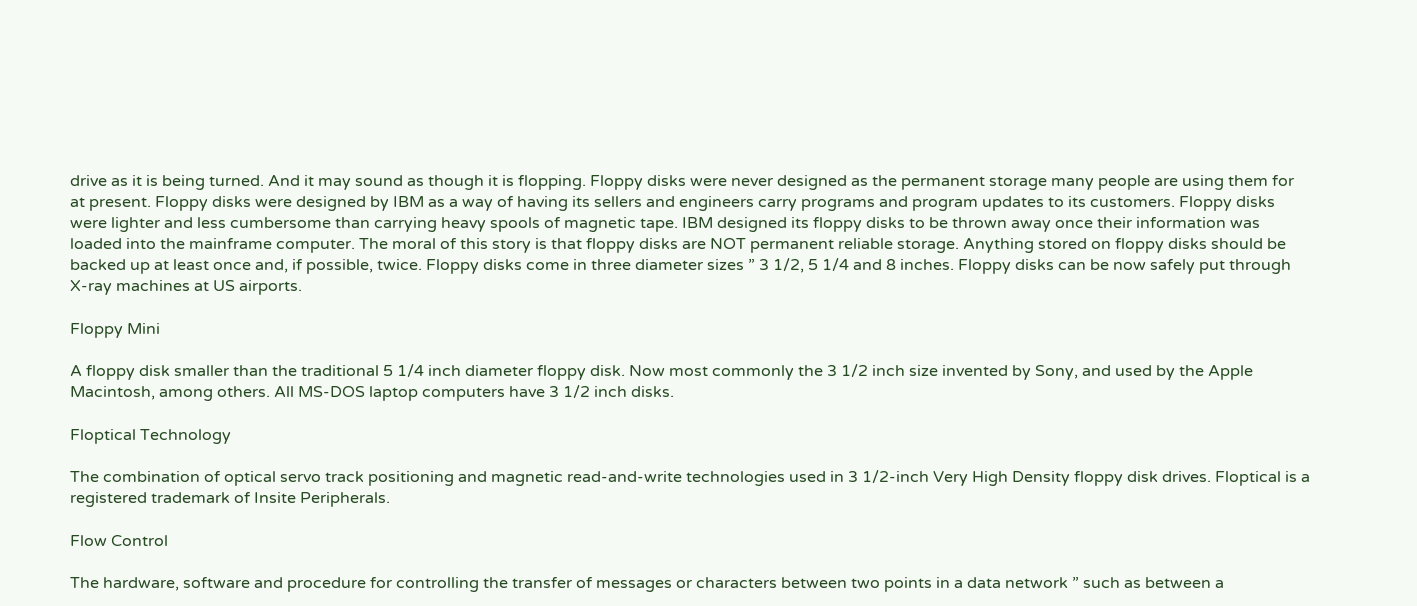drive as it is being turned. And it may sound as though it is flopping. Floppy disks were never designed as the permanent storage many people are using them for at present. Floppy disks were designed by IBM as a way of having its sellers and engineers carry programs and program updates to its customers. Floppy disks were lighter and less cumbersome than carrying heavy spools of magnetic tape. IBM designed its floppy disks to be thrown away once their information was loaded into the mainframe computer. The moral of this story is that floppy disks are NOT permanent reliable storage. Anything stored on floppy disks should be backed up at least once and, if possible, twice. Floppy disks come in three diameter sizes ” 3 1/2, 5 1/4 and 8 inches. Floppy disks can be now safely put through X-ray machines at US airports.

Floppy Mini

A floppy disk smaller than the traditional 5 1/4 inch diameter floppy disk. Now most commonly the 3 1/2 inch size invented by Sony, and used by the Apple Macintosh, among others. All MS-DOS laptop computers have 3 1/2 inch disks.

Floptical Technology

The combination of optical servo track positioning and magnetic read-and-write technologies used in 3 1/2-inch Very High Density floppy disk drives. Floptical is a registered trademark of Insite Peripherals.

Flow Control

The hardware, software and procedure for controlling the transfer of messages or characters between two points in a data network ” such as between a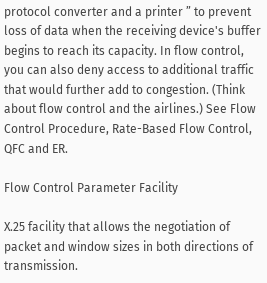protocol converter and a printer ” to prevent loss of data when the receiving device's buffer begins to reach its capacity. In flow control, you can also deny access to additional traffic that would further add to congestion. (Think about flow control and the airlines.) See Flow Control Procedure, Rate-Based Flow Control, QFC and ER.

Flow Control Parameter Facility

X.25 facility that allows the negotiation of packet and window sizes in both directions of transmission.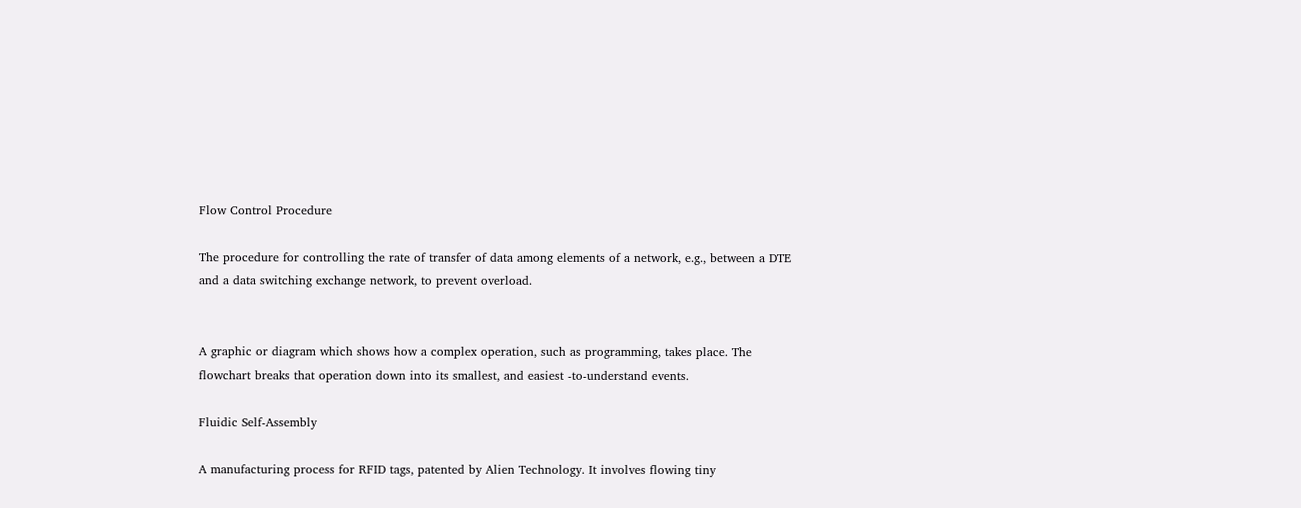Flow Control Procedure

The procedure for controlling the rate of transfer of data among elements of a network, e.g., between a DTE and a data switching exchange network, to prevent overload.


A graphic or diagram which shows how a complex operation, such as programming, takes place. The flowchart breaks that operation down into its smallest, and easiest -to-understand events.

Fluidic Self-Assembly

A manufacturing process for RFID tags, patented by Alien Technology. It involves flowing tiny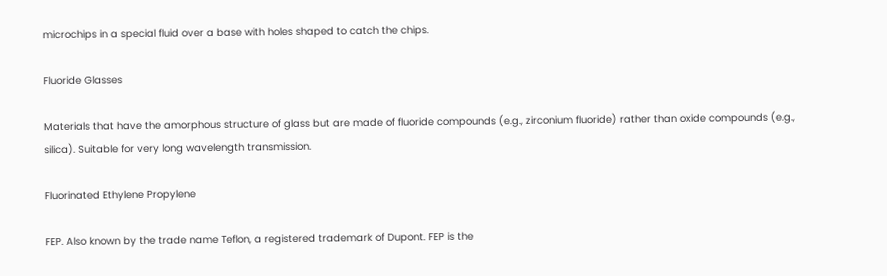microchips in a special fluid over a base with holes shaped to catch the chips.

Fluoride Glasses

Materials that have the amorphous structure of glass but are made of fluoride compounds (e.g., zirconium fluoride) rather than oxide compounds (e.g., silica). Suitable for very long wavelength transmission.

Fluorinated Ethylene Propylene

FEP. Also known by the trade name Teflon, a registered trademark of Dupont. FEP is the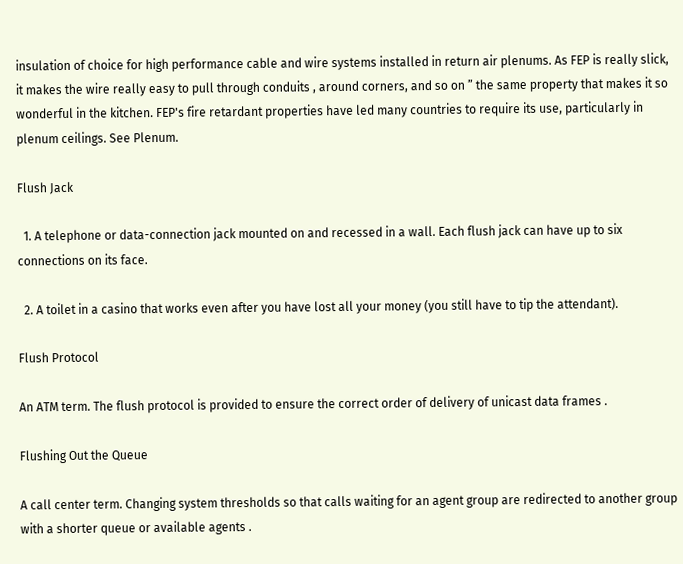insulation of choice for high performance cable and wire systems installed in return air plenums. As FEP is really slick, it makes the wire really easy to pull through conduits , around corners, and so on ” the same property that makes it so wonderful in the kitchen. FEP's fire retardant properties have led many countries to require its use, particularly in plenum ceilings. See Plenum.

Flush Jack

  1. A telephone or data-connection jack mounted on and recessed in a wall. Each flush jack can have up to six connections on its face.

  2. A toilet in a casino that works even after you have lost all your money (you still have to tip the attendant).

Flush Protocol

An ATM term. The flush protocol is provided to ensure the correct order of delivery of unicast data frames .

Flushing Out the Queue

A call center term. Changing system thresholds so that calls waiting for an agent group are redirected to another group with a shorter queue or available agents .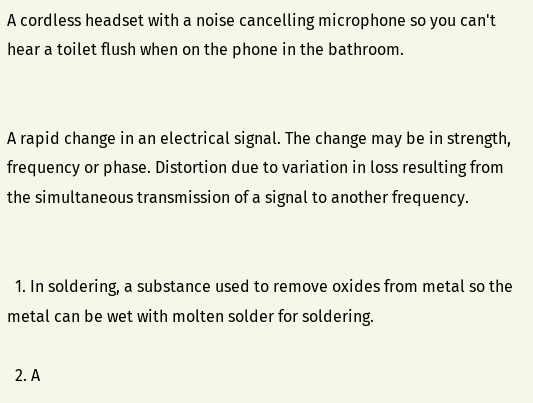A cordless headset with a noise cancelling microphone so you can't hear a toilet flush when on the phone in the bathroom.


A rapid change in an electrical signal. The change may be in strength, frequency or phase. Distortion due to variation in loss resulting from the simultaneous transmission of a signal to another frequency.


  1. In soldering, a substance used to remove oxides from metal so the metal can be wet with molten solder for soldering.

  2. A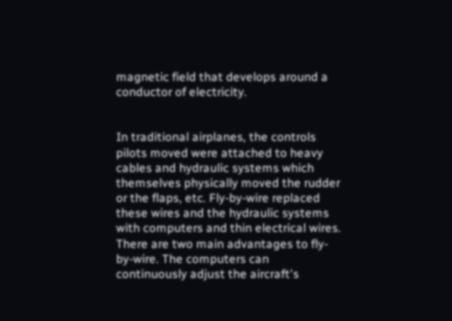magnetic field that develops around a conductor of electricity.


In traditional airplanes, the controls pilots moved were attached to heavy cables and hydraulic systems which themselves physically moved the rudder or the flaps, etc. Fly-by-wire replaced these wires and the hydraulic systems with computers and thin electrical wires. There are two main advantages to fly-by-wire. The computers can continuously adjust the aircraft's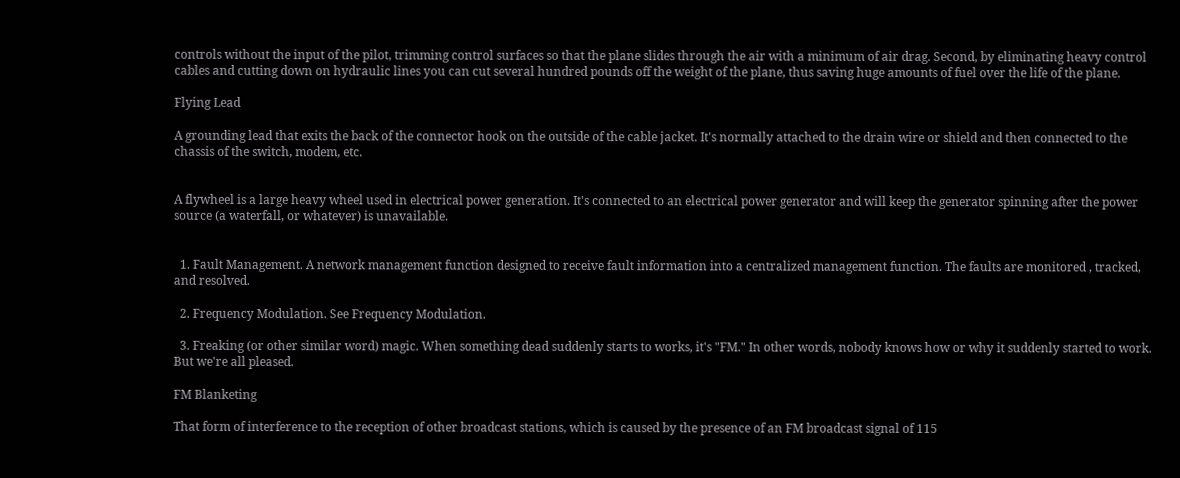controls without the input of the pilot, trimming control surfaces so that the plane slides through the air with a minimum of air drag. Second, by eliminating heavy control cables and cutting down on hydraulic lines you can cut several hundred pounds off the weight of the plane, thus saving huge amounts of fuel over the life of the plane.

Flying Lead

A grounding lead that exits the back of the connector hook on the outside of the cable jacket. It's normally attached to the drain wire or shield and then connected to the chassis of the switch, modem, etc.


A flywheel is a large heavy wheel used in electrical power generation. It's connected to an electrical power generator and will keep the generator spinning after the power source (a waterfall, or whatever) is unavailable.


  1. Fault Management. A network management function designed to receive fault information into a centralized management function. The faults are monitored , tracked, and resolved.

  2. Frequency Modulation. See Frequency Modulation.

  3. Freaking (or other similar word) magic. When something dead suddenly starts to works, it's "FM." In other words, nobody knows how or why it suddenly started to work. But we're all pleased.

FM Blanketing

That form of interference to the reception of other broadcast stations, which is caused by the presence of an FM broadcast signal of 115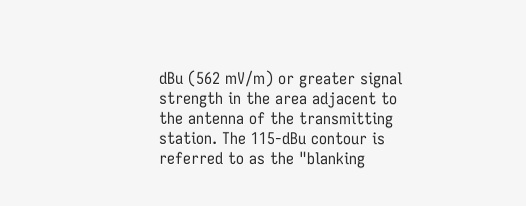dBu (562 mV/m) or greater signal strength in the area adjacent to the antenna of the transmitting station. The 115-dBu contour is referred to as the "blanking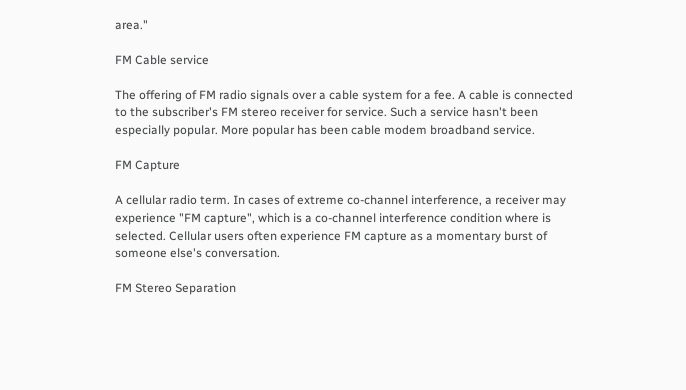area."

FM Cable service

The offering of FM radio signals over a cable system for a fee. A cable is connected to the subscriber's FM stereo receiver for service. Such a service hasn't been especially popular. More popular has been cable modem broadband service.

FM Capture

A cellular radio term. In cases of extreme co-channel interference, a receiver may experience "FM capture", which is a co-channel interference condition where is selected. Cellular users often experience FM capture as a momentary burst of someone else's conversation.

FM Stereo Separation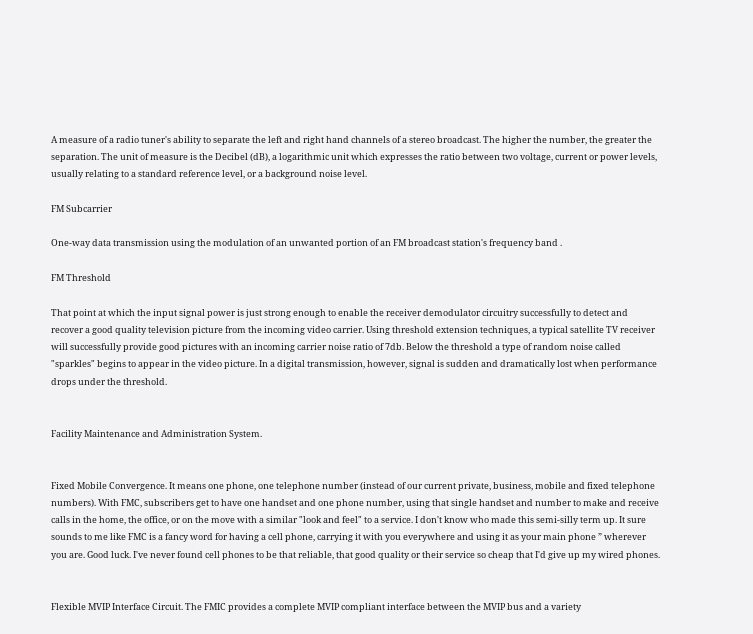A measure of a radio tuner's ability to separate the left and right hand channels of a stereo broadcast. The higher the number, the greater the separation. The unit of measure is the Decibel (dB), a logarithmic unit which expresses the ratio between two voltage, current or power levels, usually relating to a standard reference level, or a background noise level.

FM Subcarrier

One-way data transmission using the modulation of an unwanted portion of an FM broadcast station's frequency band .

FM Threshold

That point at which the input signal power is just strong enough to enable the receiver demodulator circuitry successfully to detect and recover a good quality television picture from the incoming video carrier. Using threshold extension techniques, a typical satellite TV receiver will successfully provide good pictures with an incoming carrier noise ratio of 7db. Below the threshold a type of random noise called "sparkles" begins to appear in the video picture. In a digital transmission, however, signal is sudden and dramatically lost when performance drops under the threshold.


Facility Maintenance and Administration System.


Fixed Mobile Convergence. It means one phone, one telephone number (instead of our current private, business, mobile and fixed telephone numbers). With FMC, subscribers get to have one handset and one phone number, using that single handset and number to make and receive calls in the home, the office, or on the move with a similar "look and feel" to a service. I don't know who made this semi-silly term up. It sure sounds to me like FMC is a fancy word for having a cell phone, carrying it with you everywhere and using it as your main phone ” wherever you are. Good luck. I've never found cell phones to be that reliable, that good quality or their service so cheap that I'd give up my wired phones.


Flexible MVIP Interface Circuit. The FMIC provides a complete MVIP compliant interface between the MVIP bus and a variety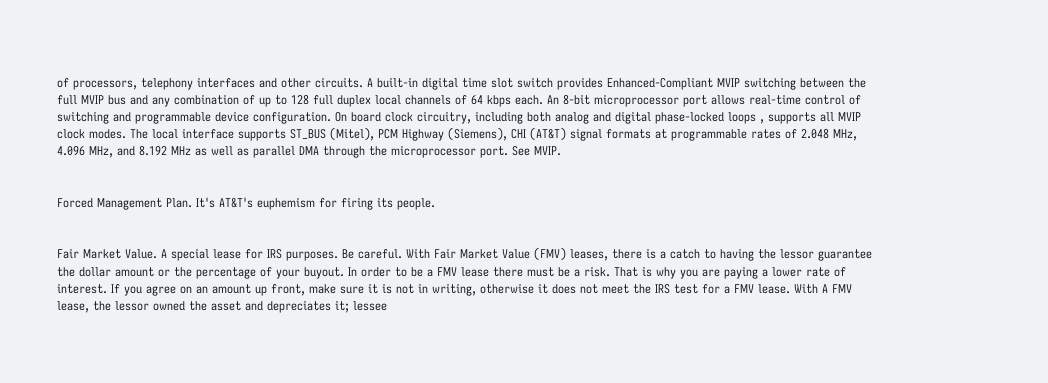of processors, telephony interfaces and other circuits. A built-in digital time slot switch provides Enhanced-Compliant MVIP switching between the full MVIP bus and any combination of up to 128 full duplex local channels of 64 kbps each. An 8-bit microprocessor port allows real-time control of switching and programmable device configuration. On board clock circuitry, including both analog and digital phase-locked loops , supports all MVIP clock modes. The local interface supports ST_BUS (Mitel), PCM Highway (Siemens), CHI (AT&T) signal formats at programmable rates of 2.048 MHz, 4.096 MHz, and 8.192 MHz as well as parallel DMA through the microprocessor port. See MVIP.


Forced Management Plan. It's AT&T's euphemism for firing its people.


Fair Market Value. A special lease for IRS purposes. Be careful. With Fair Market Value (FMV) leases, there is a catch to having the lessor guarantee the dollar amount or the percentage of your buyout. In order to be a FMV lease there must be a risk. That is why you are paying a lower rate of interest. If you agree on an amount up front, make sure it is not in writing, otherwise it does not meet the IRS test for a FMV lease. With A FMV lease, the lessor owned the asset and depreciates it; lessee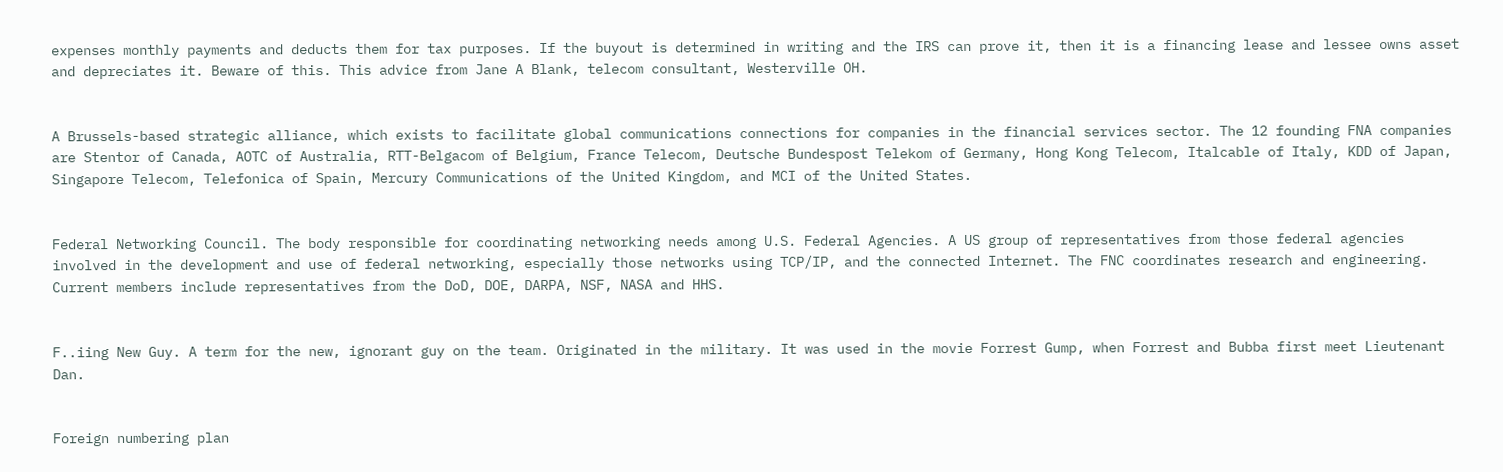expenses monthly payments and deducts them for tax purposes. If the buyout is determined in writing and the IRS can prove it, then it is a financing lease and lessee owns asset and depreciates it. Beware of this. This advice from Jane A Blank, telecom consultant, Westerville OH.


A Brussels-based strategic alliance, which exists to facilitate global communications connections for companies in the financial services sector. The 12 founding FNA companies are Stentor of Canada, AOTC of Australia, RTT-Belgacom of Belgium, France Telecom, Deutsche Bundespost Telekom of Germany, Hong Kong Telecom, Italcable of Italy, KDD of Japan, Singapore Telecom, Telefonica of Spain, Mercury Communications of the United Kingdom, and MCI of the United States.


Federal Networking Council. The body responsible for coordinating networking needs among U.S. Federal Agencies. A US group of representatives from those federal agencies involved in the development and use of federal networking, especially those networks using TCP/IP, and the connected Internet. The FNC coordinates research and engineering. Current members include representatives from the DoD, DOE, DARPA, NSF, NASA and HHS.


F..iing New Guy. A term for the new, ignorant guy on the team. Originated in the military. It was used in the movie Forrest Gump, when Forrest and Bubba first meet Lieutenant Dan.


Foreign numbering plan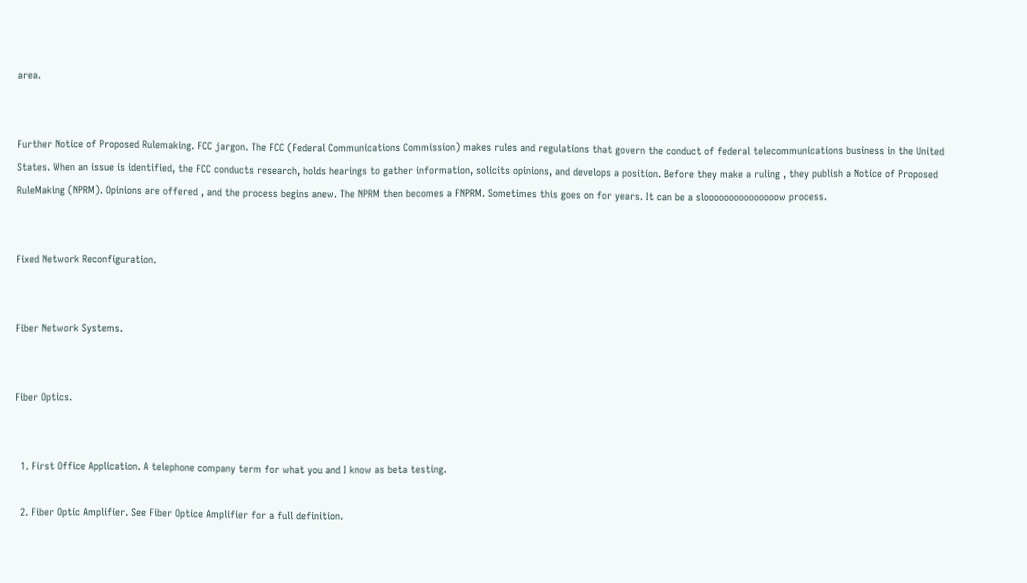area.


Further Notice of Proposed Rulemaking. FCC jargon. The FCC (Federal Communications Commission) makes rules and regulations that govern the conduct of federal telecommunications business in the United States. When an issue is identified, the FCC conducts research, holds hearings to gather information, solicits opinions, and develops a position. Before they make a ruling , they publish a Notice of Proposed RuleMaking (NPRM). Opinions are offered , and the process begins anew. The NPRM then becomes a FNPRM. Sometimes this goes on for years. It can be a slooooooooooooooow process.


Fixed Network Reconfiguration.


Fiber Network Systems.


Fiber Optics.


  1. First Office Application. A telephone company term for what you and I know as beta testing.

  2. Fiber Optic Amplifier. See Fiber Optice Amplifier for a full definition.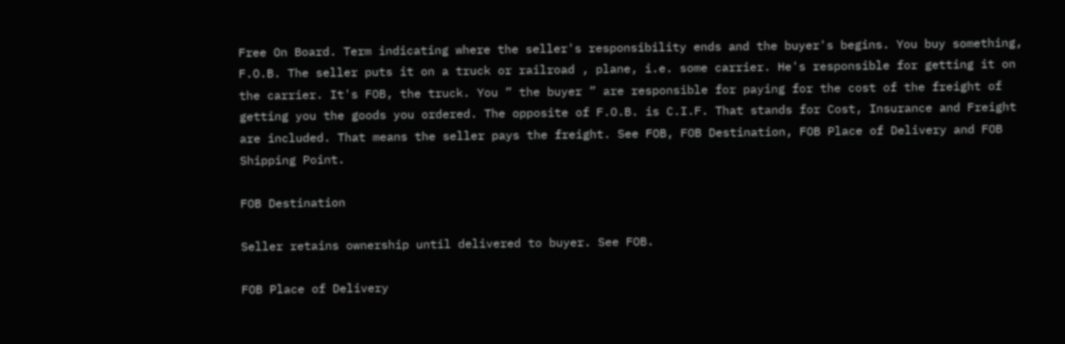Free On Board. Term indicating where the seller's responsibility ends and the buyer's begins. You buy something, F.O.B. The seller puts it on a truck or railroad , plane, i.e. some carrier. He's responsible for getting it on the carrier. It's FOB, the truck. You ” the buyer ” are responsible for paying for the cost of the freight of getting you the goods you ordered. The opposite of F.O.B. is C.I.F. That stands for Cost, Insurance and Freight are included. That means the seller pays the freight. See FOB, FOB Destination, FOB Place of Delivery and FOB Shipping Point.

FOB Destination

Seller retains ownership until delivered to buyer. See FOB.

FOB Place of Delivery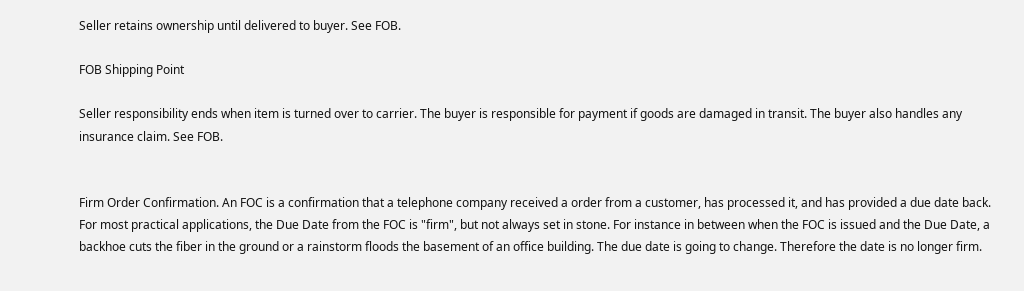Seller retains ownership until delivered to buyer. See FOB.

FOB Shipping Point

Seller responsibility ends when item is turned over to carrier. The buyer is responsible for payment if goods are damaged in transit. The buyer also handles any insurance claim. See FOB.


Firm Order Confirmation. An FOC is a confirmation that a telephone company received a order from a customer, has processed it, and has provided a due date back. For most practical applications, the Due Date from the FOC is "firm", but not always set in stone. For instance in between when the FOC is issued and the Due Date, a backhoe cuts the fiber in the ground or a rainstorm floods the basement of an office building. The due date is going to change. Therefore the date is no longer firm.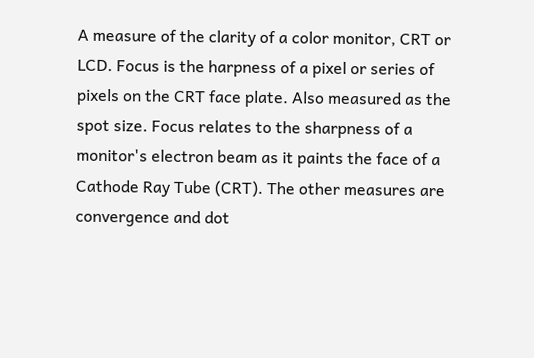A measure of the clarity of a color monitor, CRT or LCD. Focus is the harpness of a pixel or series of pixels on the CRT face plate. Also measured as the spot size. Focus relates to the sharpness of a monitor's electron beam as it paints the face of a Cathode Ray Tube (CRT). The other measures are convergence and dot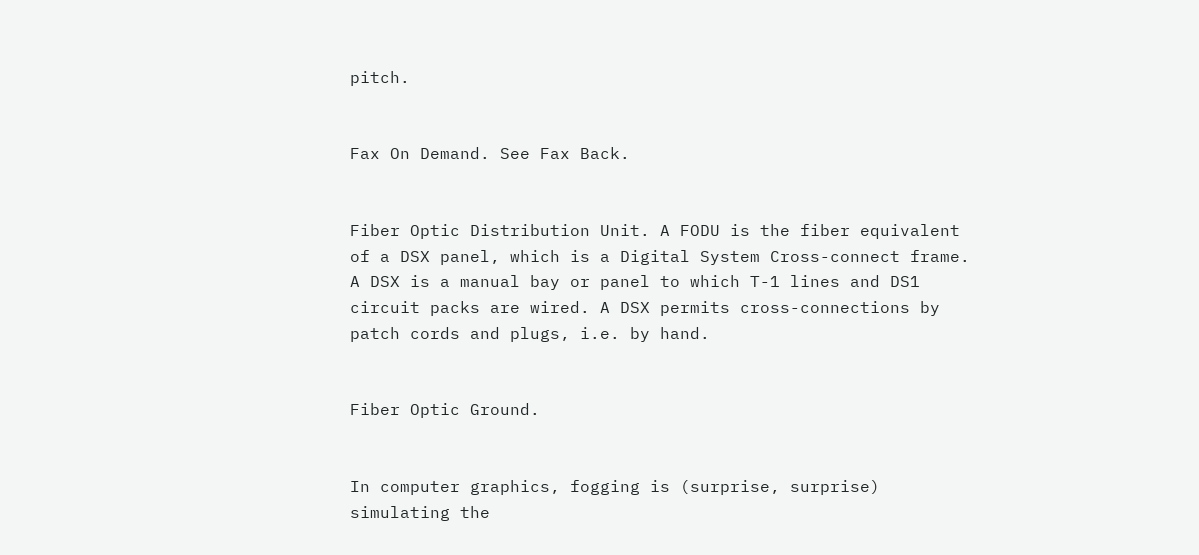pitch.


Fax On Demand. See Fax Back.


Fiber Optic Distribution Unit. A FODU is the fiber equivalent of a DSX panel, which is a Digital System Cross-connect frame. A DSX is a manual bay or panel to which T-1 lines and DS1 circuit packs are wired. A DSX permits cross-connections by patch cords and plugs, i.e. by hand.


Fiber Optic Ground.


In computer graphics, fogging is (surprise, surprise) simulating the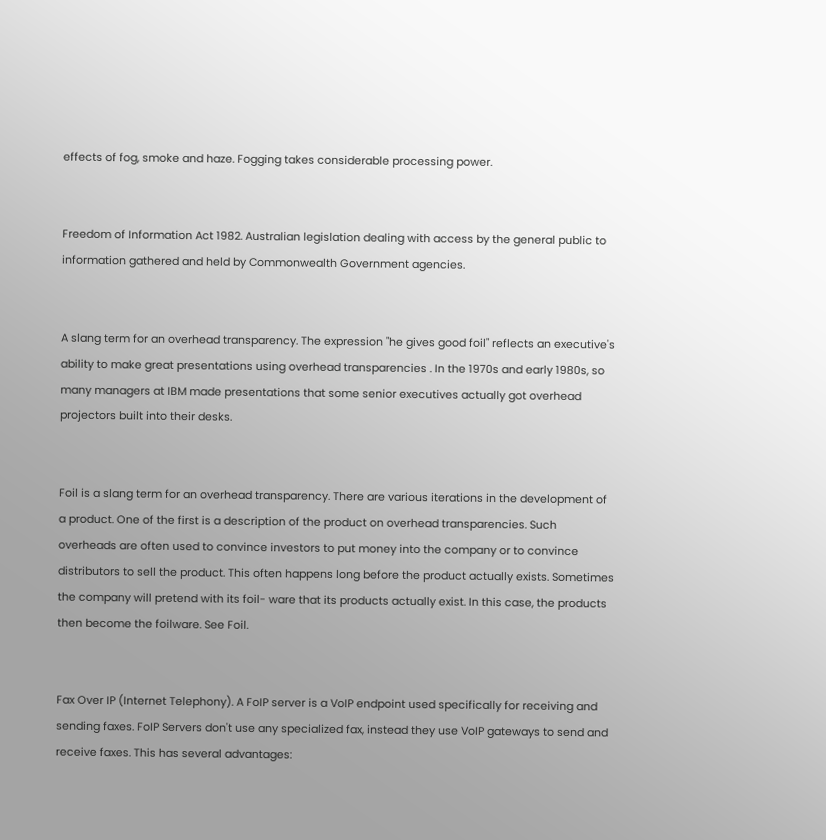effects of fog, smoke and haze. Fogging takes considerable processing power.


Freedom of Information Act 1982. Australian legislation dealing with access by the general public to information gathered and held by Commonwealth Government agencies.


A slang term for an overhead transparency. The expression "he gives good foil" reflects an executive's ability to make great presentations using overhead transparencies . In the 1970s and early 1980s, so many managers at IBM made presentations that some senior executives actually got overhead projectors built into their desks.


Foil is a slang term for an overhead transparency. There are various iterations in the development of a product. One of the first is a description of the product on overhead transparencies. Such overheads are often used to convince investors to put money into the company or to convince distributors to sell the product. This often happens long before the product actually exists. Sometimes the company will pretend with its foil- ware that its products actually exist. In this case, the products then become the foilware. See Foil.


Fax Over IP (Internet Telephony). A FoIP server is a VoIP endpoint used specifically for receiving and sending faxes. FoIP Servers don't use any specialized fax, instead they use VoIP gateways to send and receive faxes. This has several advantages: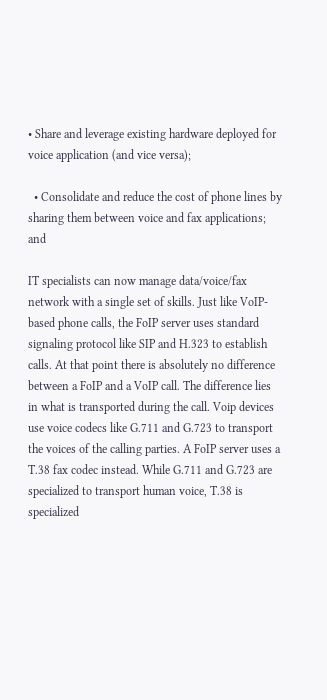• Share and leverage existing hardware deployed for voice application (and vice versa);

  • Consolidate and reduce the cost of phone lines by sharing them between voice and fax applications; and

IT specialists can now manage data/voice/fax network with a single set of skills. Just like VoIP-based phone calls, the FoIP server uses standard signaling protocol like SIP and H.323 to establish calls. At that point there is absolutely no difference between a FoIP and a VoIP call. The difference lies in what is transported during the call. Voip devices use voice codecs like G.711 and G.723 to transport the voices of the calling parties. A FoIP server uses a T.38 fax codec instead. While G.711 and G.723 are specialized to transport human voice, T.38 is specialized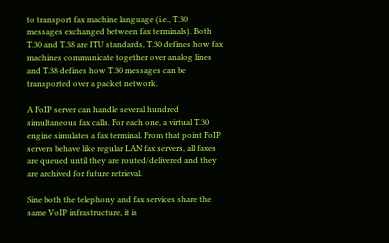to transport fax machine language (i.e., T.30 messages exchanged between fax terminals). Both T.30 and T.38 are ITU standards, T.30 defines how fax machines communicate together over analog lines and T.38 defines how T.30 messages can be transported over a packet network.

A FoIP server can handle several hundred simultaneous fax calls. For each one, a virtual T.30 engine simulates a fax terminal. From that point FoIP servers behave like regular LAN fax servers, all faxes are queued until they are routed/delivered and they are archived for future retrieval.

Sine both the telephony and fax services share the same VoIP infrastructure, it is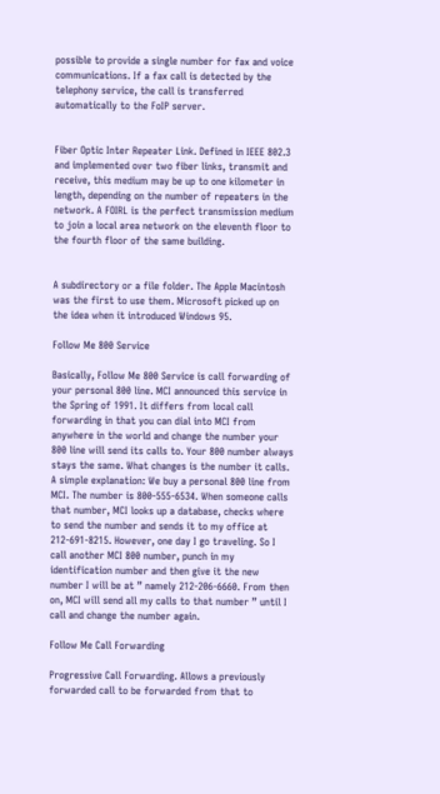possible to provide a single number for fax and voice communications. If a fax call is detected by the telephony service, the call is transferred automatically to the FoIP server.


Fiber Optic Inter Repeater Link. Defined in IEEE 802.3 and implemented over two fiber links, transmit and receive, this medium may be up to one kilometer in length, depending on the number of repeaters in the network. A FOIRL is the perfect transmission medium to join a local area network on the eleventh floor to the fourth floor of the same building.


A subdirectory or a file folder. The Apple Macintosh was the first to use them. Microsoft picked up on the idea when it introduced Windows 95.

Follow Me 800 Service

Basically, Follow Me 800 Service is call forwarding of your personal 800 line. MCI announced this service in the Spring of 1991. It differs from local call forwarding in that you can dial into MCI from anywhere in the world and change the number your 800 line will send its calls to. Your 800 number always stays the same. What changes is the number it calls. A simple explanation: We buy a personal 800 line from MCI. The number is 800-555-6534. When someone calls that number, MCI looks up a database, checks where to send the number and sends it to my office at 212-691-8215. However, one day I go traveling. So I call another MCI 800 number, punch in my identification number and then give it the new number I will be at ” namely 212-206-6660. From then on, MCI will send all my calls to that number ” until I call and change the number again.

Follow Me Call Forwarding

Progressive Call Forwarding. Allows a previously forwarded call to be forwarded from that to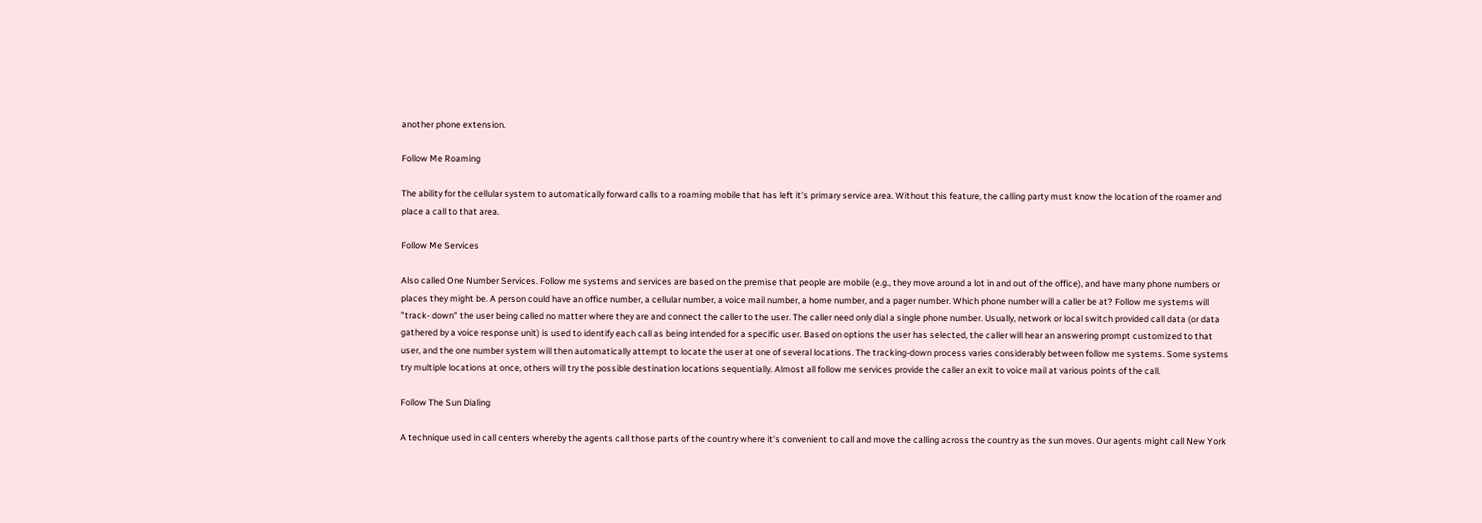another phone extension.

Follow Me Roaming

The ability for the cellular system to automatically forward calls to a roaming mobile that has left it's primary service area. Without this feature, the calling party must know the location of the roamer and place a call to that area.

Follow Me Services

Also called One Number Services. Follow me systems and services are based on the premise that people are mobile (e.g., they move around a lot in and out of the office), and have many phone numbers or places they might be. A person could have an office number, a cellular number, a voice mail number, a home number, and a pager number. Which phone number will a caller be at? Follow me systems will "track- down" the user being called no matter where they are and connect the caller to the user. The caller need only dial a single phone number. Usually, network or local switch provided call data (or data gathered by a voice response unit) is used to identify each call as being intended for a specific user. Based on options the user has selected, the caller will hear an answering prompt customized to that user, and the one number system will then automatically attempt to locate the user at one of several locations. The tracking-down process varies considerably between follow me systems. Some systems try multiple locations at once, others will try the possible destination locations sequentially. Almost all follow me services provide the caller an exit to voice mail at various points of the call.

Follow The Sun Dialing

A technique used in call centers whereby the agents call those parts of the country where it's convenient to call and move the calling across the country as the sun moves. Our agents might call New York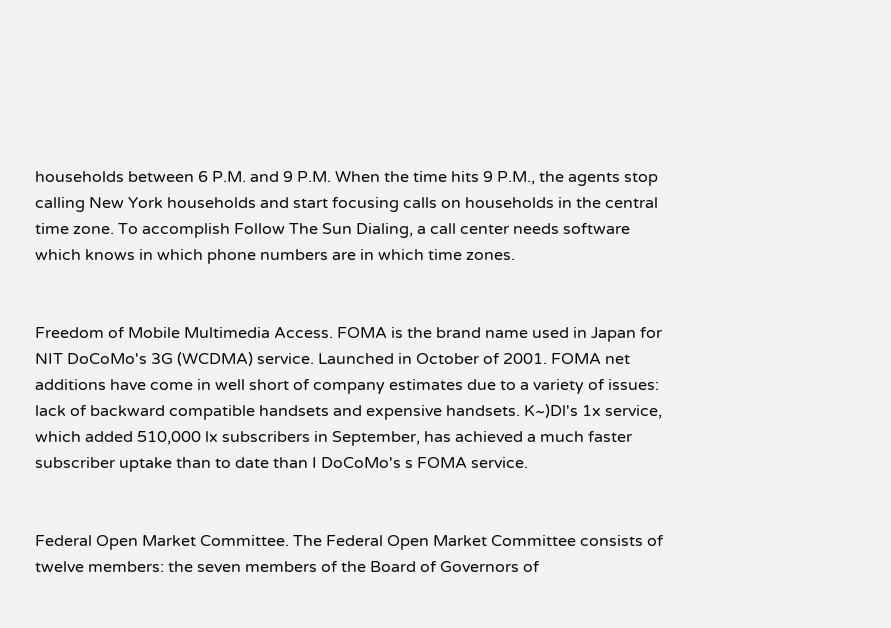households between 6 P.M. and 9 P.M. When the time hits 9 P.M., the agents stop calling New York households and start focusing calls on households in the central time zone. To accomplish Follow The Sun Dialing, a call center needs software which knows in which phone numbers are in which time zones.


Freedom of Mobile Multimedia Access. FOMA is the brand name used in Japan for NIT DoCoMo's 3G (WCDMA) service. Launched in October of 2001. FOMA net additions have come in well short of company estimates due to a variety of issues: lack of backward compatible handsets and expensive handsets. K~)Dl's 1x service, which added 510,000 lx subscribers in September, has achieved a much faster subscriber uptake than to date than I DoCoMo's s FOMA service.


Federal Open Market Committee. The Federal Open Market Committee consists of twelve members: the seven members of the Board of Governors of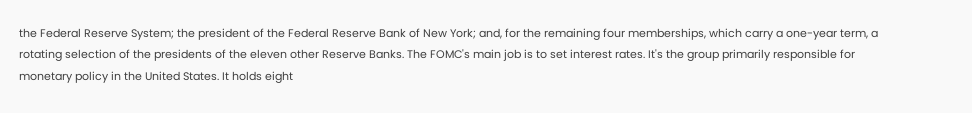the Federal Reserve System; the president of the Federal Reserve Bank of New York; and, for the remaining four memberships, which carry a one-year term, a rotating selection of the presidents of the eleven other Reserve Banks. The FOMC's main job is to set interest rates. It's the group primarily responsible for monetary policy in the United States. It holds eight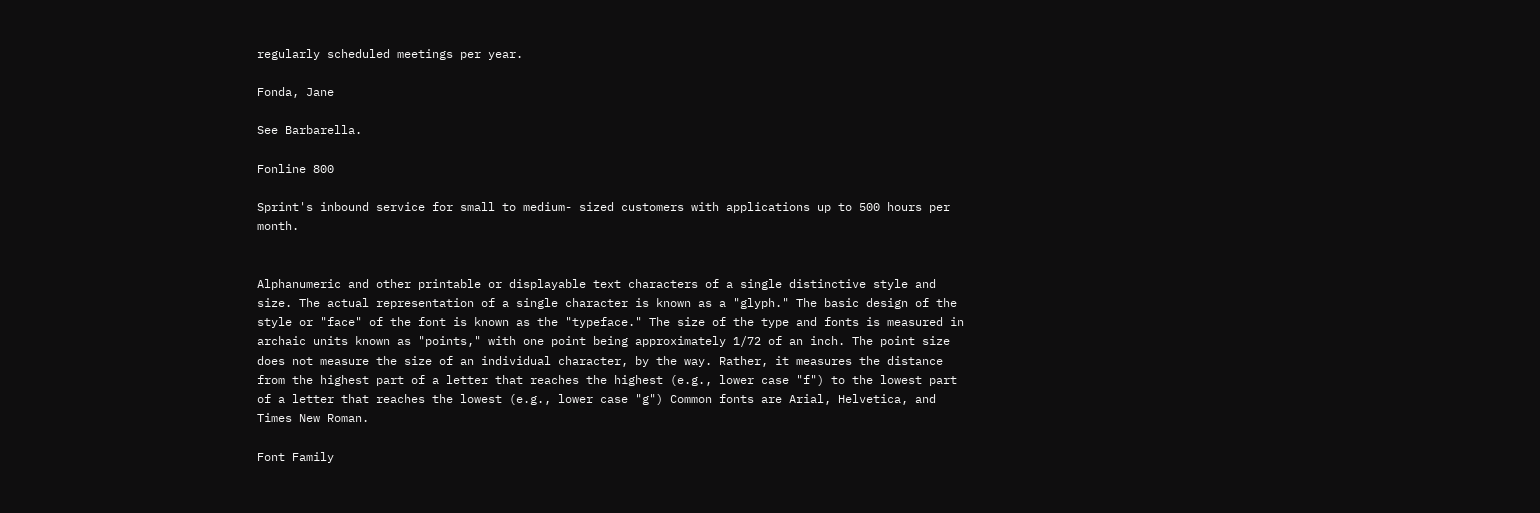regularly scheduled meetings per year.

Fonda, Jane

See Barbarella.

Fonline 800

Sprint's inbound service for small to medium- sized customers with applications up to 500 hours per month.


Alphanumeric and other printable or displayable text characters of a single distinctive style and size. The actual representation of a single character is known as a "glyph." The basic design of the style or "face" of the font is known as the "typeface." The size of the type and fonts is measured in archaic units known as "points," with one point being approximately 1/72 of an inch. The point size does not measure the size of an individual character, by the way. Rather, it measures the distance from the highest part of a letter that reaches the highest (e.g., lower case "f") to the lowest part of a letter that reaches the lowest (e.g., lower case "g") Common fonts are Arial, Helvetica, and Times New Roman.

Font Family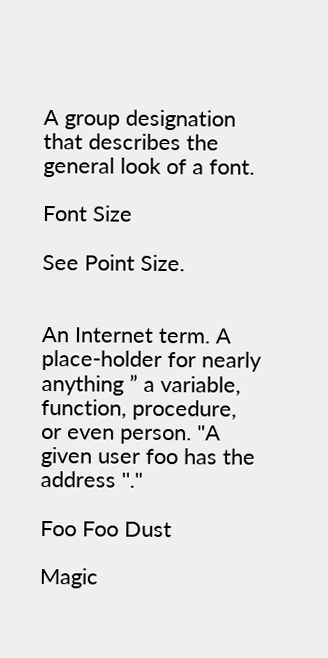A group designation that describes the general look of a font.

Font Size

See Point Size.


An Internet term. A place-holder for nearly anything ” a variable, function, procedure, or even person. "A given user foo has the address ''."

Foo Foo Dust

Magic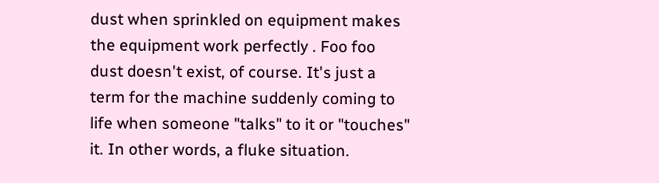dust when sprinkled on equipment makes the equipment work perfectly . Foo foo dust doesn't exist, of course. It's just a term for the machine suddenly coming to life when someone "talks" to it or "touches" it. In other words, a fluke situation.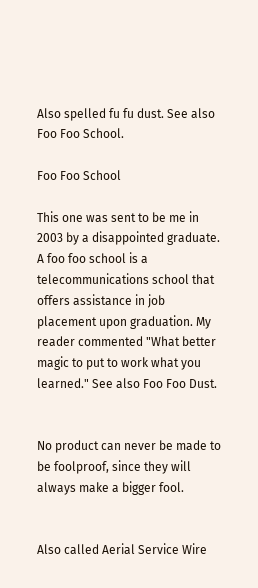Also spelled fu fu dust. See also Foo Foo School.

Foo Foo School

This one was sent to be me in 2003 by a disappointed graduate. A foo foo school is a telecommunications school that offers assistance in job placement upon graduation. My reader commented "What better magic to put to work what you learned." See also Foo Foo Dust.


No product can never be made to be foolproof, since they will always make a bigger fool.


Also called Aerial Service Wire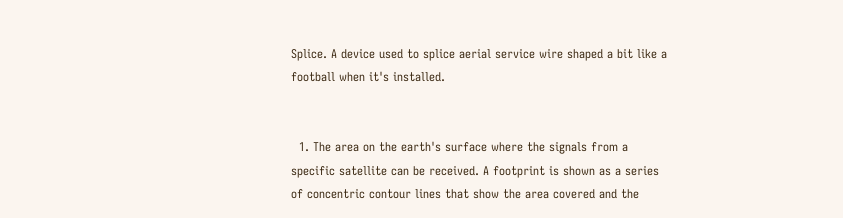Splice. A device used to splice aerial service wire shaped a bit like a football when it's installed.


  1. The area on the earth's surface where the signals from a specific satellite can be received. A footprint is shown as a series of concentric contour lines that show the area covered and the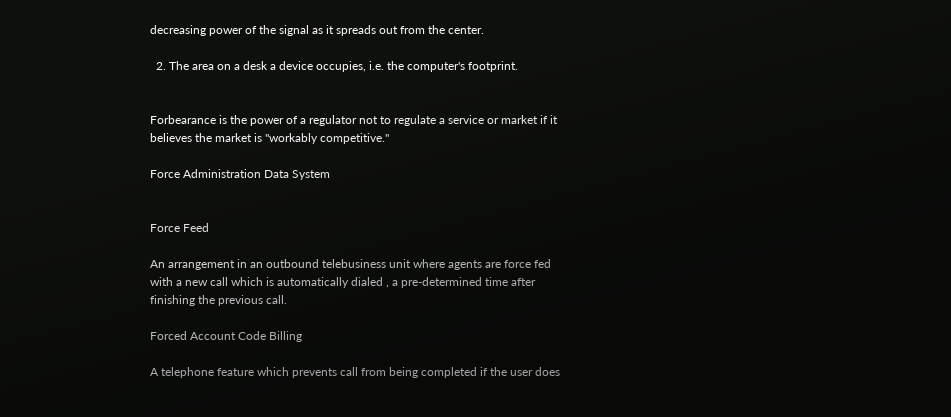decreasing power of the signal as it spreads out from the center.

  2. The area on a desk a device occupies, i.e. the computer's footprint.


Forbearance is the power of a regulator not to regulate a service or market if it believes the market is "workably competitive."

Force Administration Data System


Force Feed

An arrangement in an outbound telebusiness unit where agents are force fed with a new call which is automatically dialed , a pre-determined time after finishing the previous call.

Forced Account Code Billing

A telephone feature which prevents call from being completed if the user does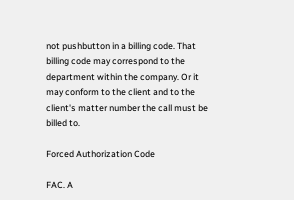not pushbutton in a billing code. That billing code may correspond to the department within the company. Or it may conform to the client and to the client's matter number the call must be billed to.

Forced Authorization Code

FAC. A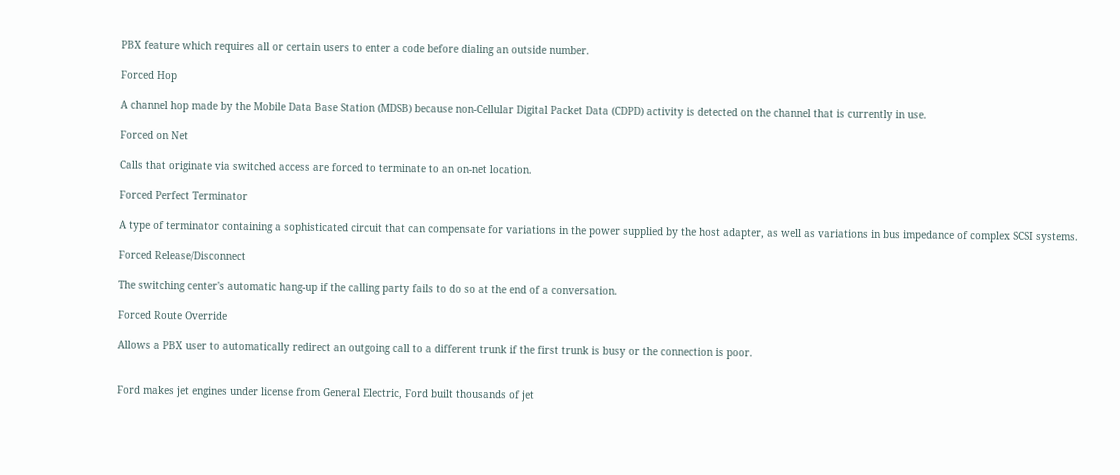PBX feature which requires all or certain users to enter a code before dialing an outside number.

Forced Hop

A channel hop made by the Mobile Data Base Station (MDSB) because non-Cellular Digital Packet Data (CDPD) activity is detected on the channel that is currently in use.

Forced on Net

Calls that originate via switched access are forced to terminate to an on-net location.

Forced Perfect Terminator

A type of terminator containing a sophisticated circuit that can compensate for variations in the power supplied by the host adapter, as well as variations in bus impedance of complex SCSI systems.

Forced Release/Disconnect

The switching center's automatic hang-up if the calling party fails to do so at the end of a conversation.

Forced Route Override

Allows a PBX user to automatically redirect an outgoing call to a different trunk if the first trunk is busy or the connection is poor.


Ford makes jet engines under license from General Electric, Ford built thousands of jet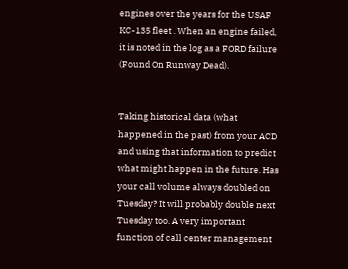engines over the years for the USAF KC-135 fleet . When an engine failed, it is noted in the log as a FORD failure (Found On Runway Dead).


Taking historical data (what happened in the past) from your ACD and using that information to predict what might happen in the future. Has your call volume always doubled on Tuesday? It will probably double next Tuesday too. A very important function of call center management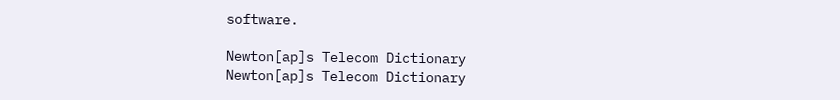software.

Newton[ap]s Telecom Dictionary
Newton[ap]s Telecom Dictionary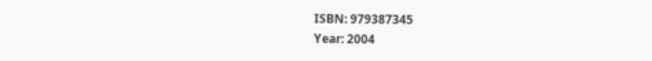ISBN: 979387345
Year: 2004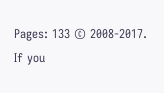Pages: 133 © 2008-2017.
If you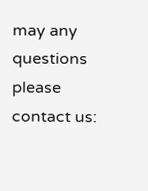may any questions please contact us: